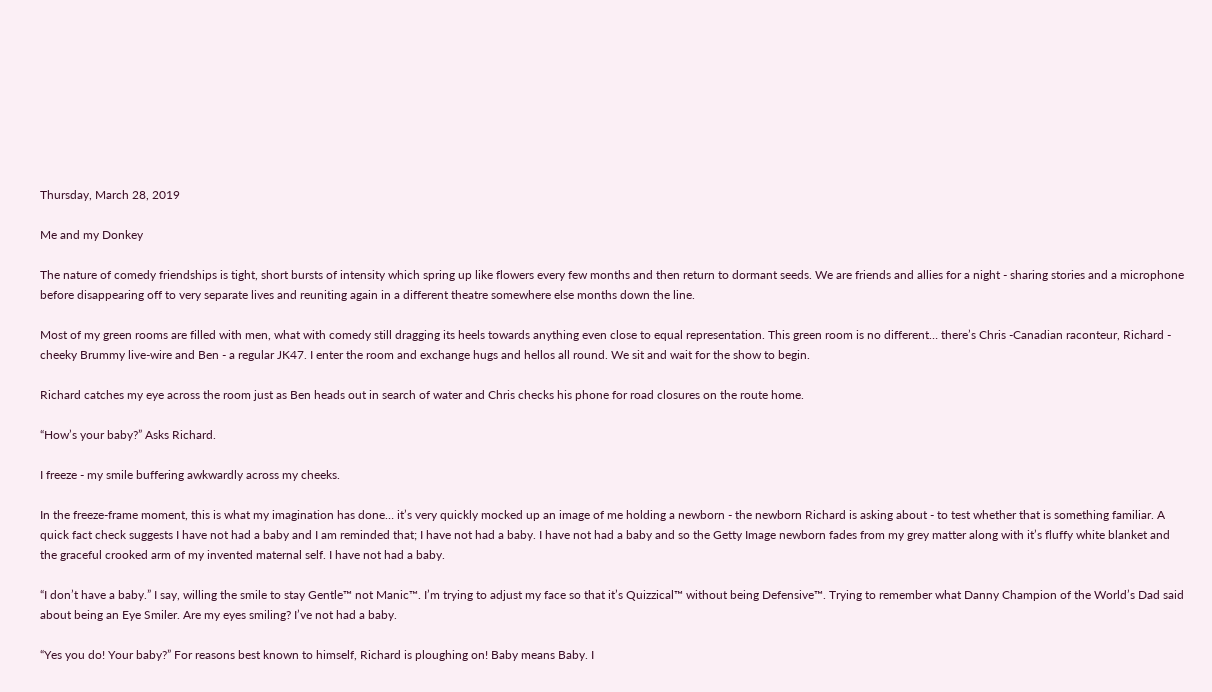Thursday, March 28, 2019

Me and my Donkey

The nature of comedy friendships is tight, short bursts of intensity which spring up like flowers every few months and then return to dormant seeds. We are friends and allies for a night - sharing stories and a microphone before disappearing off to very separate lives and reuniting again in a different theatre somewhere else months down the line.

Most of my green rooms are filled with men, what with comedy still dragging its heels towards anything even close to equal representation. This green room is no different… there’s Chris -Canadian raconteur, Richard - cheeky Brummy live-wire and Ben - a regular JK47. I enter the room and exchange hugs and hellos all round. We sit and wait for the show to begin.

Richard catches my eye across the room just as Ben heads out in search of water and Chris checks his phone for road closures on the route home.

“How’s your baby?” Asks Richard.

I freeze - my smile buffering awkwardly across my cheeks.

In the freeze-frame moment, this is what my imagination has done… it’s very quickly mocked up an image of me holding a newborn - the newborn Richard is asking about - to test whether that is something familiar. A quick fact check suggests I have not had a baby and I am reminded that; I have not had a baby. I have not had a baby and so the Getty Image newborn fades from my grey matter along with it’s fluffy white blanket and the graceful crooked arm of my invented maternal self. I have not had a baby.

“I don’t have a baby.” I say, willing the smile to stay Gentle™ not Manic™. I’m trying to adjust my face so that it’s Quizzical™ without being Defensive™. Trying to remember what Danny Champion of the World’s Dad said about being an Eye Smiler. Are my eyes smiling? I’ve not had a baby.

“Yes you do! Your baby?” For reasons best known to himself, Richard is ploughing on! Baby means Baby. I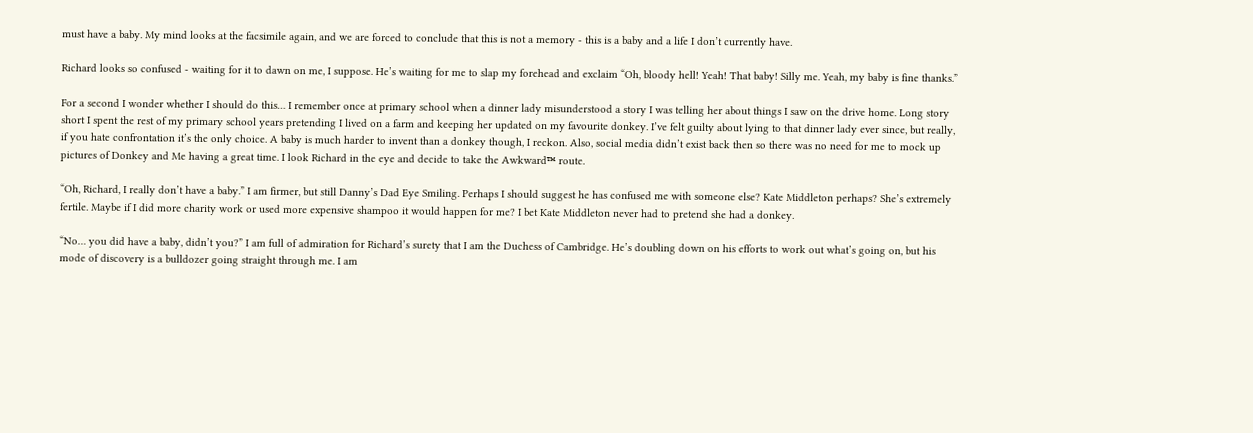must have a baby. My mind looks at the facsimile again, and we are forced to conclude that this is not a memory - this is a baby and a life I don’t currently have.

Richard looks so confused - waiting for it to dawn on me, I suppose. He’s waiting for me to slap my forehead and exclaim “Oh, bloody hell! Yeah! That baby! Silly me. Yeah, my baby is fine thanks.”

For a second I wonder whether I should do this… I remember once at primary school when a dinner lady misunderstood a story I was telling her about things I saw on the drive home. Long story short I spent the rest of my primary school years pretending I lived on a farm and keeping her updated on my favourite donkey. I’ve felt guilty about lying to that dinner lady ever since, but really, if you hate confrontation it’s the only choice. A baby is much harder to invent than a donkey though, I reckon. Also, social media didn’t exist back then so there was no need for me to mock up pictures of Donkey and Me having a great time. I look Richard in the eye and decide to take the Awkward™ route.

“Oh, Richard, I really don’t have a baby.” I am firmer, but still Danny’s Dad Eye Smiling. Perhaps I should suggest he has confused me with someone else? Kate Middleton perhaps? She’s extremely fertile. Maybe if I did more charity work or used more expensive shampoo it would happen for me? I bet Kate Middleton never had to pretend she had a donkey.

“No… you did have a baby, didn’t you?” I am full of admiration for Richard’s surety that I am the Duchess of Cambridge. He’s doubling down on his efforts to work out what’s going on, but his mode of discovery is a bulldozer going straight through me. I am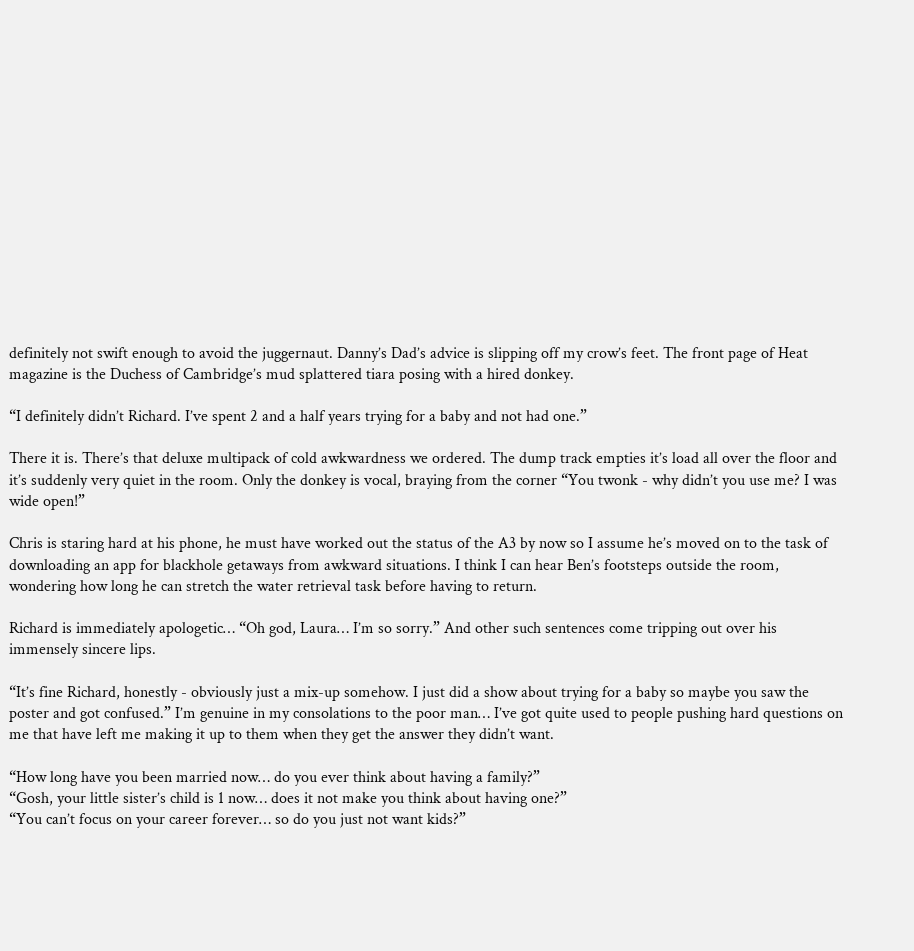definitely not swift enough to avoid the juggernaut. Danny’s Dad’s advice is slipping off my crow’s feet. The front page of Heat magazine is the Duchess of Cambridge’s mud splattered tiara posing with a hired donkey.

“I definitely didn’t Richard. I’ve spent 2 and a half years trying for a baby and not had one.”

There it is. There’s that deluxe multipack of cold awkwardness we ordered. The dump track empties it’s load all over the floor and it’s suddenly very quiet in the room. Only the donkey is vocal, braying from the corner “You twonk - why didn’t you use me? I was wide open!”

Chris is staring hard at his phone, he must have worked out the status of the A3 by now so I assume he’s moved on to the task of downloading an app for blackhole getaways from awkward situations. I think I can hear Ben’s footsteps outside the room, wondering how long he can stretch the water retrieval task before having to return.

Richard is immediately apologetic… “Oh god, Laura… I’m so sorry.” And other such sentences come tripping out over his immensely sincere lips.

“It’s fine Richard, honestly - obviously just a mix-up somehow. I just did a show about trying for a baby so maybe you saw the poster and got confused.” I’m genuine in my consolations to the poor man… I’ve got quite used to people pushing hard questions on me that have left me making it up to them when they get the answer they didn’t want.

“How long have you been married now… do you ever think about having a family?”
“Gosh, your little sister’s child is 1 now… does it not make you think about having one?”
“You can’t focus on your career forever… so do you just not want kids?”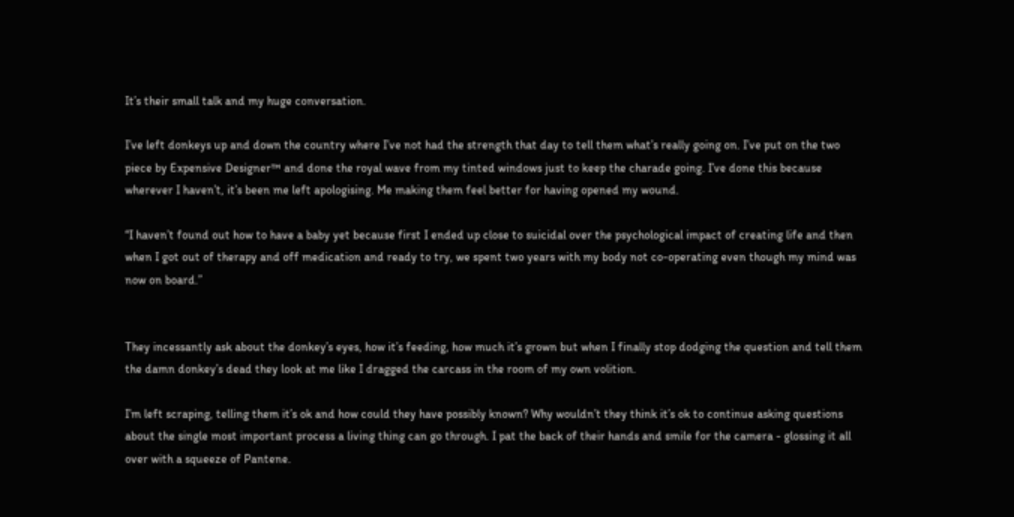It’s their small talk and my huge conversation.

I’ve left donkeys up and down the country where I’ve not had the strength that day to tell them what’s really going on. I’ve put on the two piece by Expensive Designer™ and done the royal wave from my tinted windows just to keep the charade going. I’ve done this because wherever I haven’t, it’s been me left apologising. Me making them feel better for having opened my wound.

“I haven’t found out how to have a baby yet because first I ended up close to suicidal over the psychological impact of creating life and then when I got out of therapy and off medication and ready to try, we spent two years with my body not co-operating even though my mind was now on board.”


They incessantly ask about the donkey’s eyes, how it’s feeding, how much it’s grown but when I finally stop dodging the question and tell them the damn donkey’s dead they look at me like I dragged the carcass in the room of my own volition.

I’m left scraping, telling them it’s ok and how could they have possibly known? Why wouldn’t they think it’s ok to continue asking questions about the single most important process a living thing can go through. I pat the back of their hands and smile for the camera - glossing it all over with a squeeze of Pantene.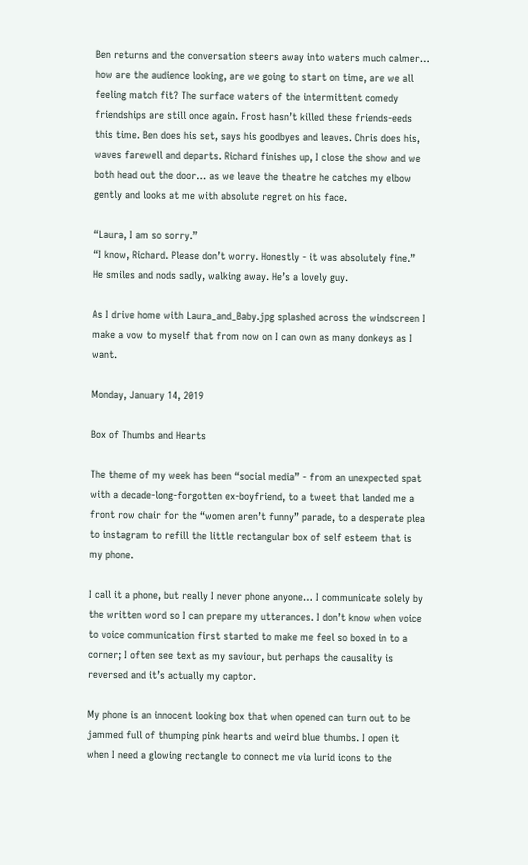Ben returns and the conversation steers away into waters much calmer… how are the audience looking, are we going to start on time, are we all feeling match fit? The surface waters of the intermittent comedy friendships are still once again. Frost hasn’t killed these friends-eeds this time. Ben does his set, says his goodbyes and leaves. Chris does his, waves farewell and departs. Richard finishes up, I close the show and we both head out the door… as we leave the theatre he catches my elbow gently and looks at me with absolute regret on his face.

“Laura, I am so sorry.”
“I know, Richard. Please don’t worry. Honestly - it was absolutely fine.”
He smiles and nods sadly, walking away. He’s a lovely guy.

As I drive home with Laura_and_Baby.jpg splashed across the windscreen I make a vow to myself that from now on I can own as many donkeys as I want.

Monday, January 14, 2019

Box of Thumbs and Hearts

The theme of my week has been “social media” - from an unexpected spat with a decade-long-forgotten ex-boyfriend, to a tweet that landed me a front row chair for the “women aren’t funny” parade, to a desperate plea to instagram to refill the little rectangular box of self esteem that is my phone.

I call it a phone, but really I never phone anyone… I communicate solely by the written word so I can prepare my utterances. I don’t know when voice to voice communication first started to make me feel so boxed in to a corner; I often see text as my saviour, but perhaps the causality is reversed and it’s actually my captor.

My phone is an innocent looking box that when opened can turn out to be jammed full of thumping pink hearts and weird blue thumbs. I open it when I need a glowing rectangle to connect me via lurid icons to the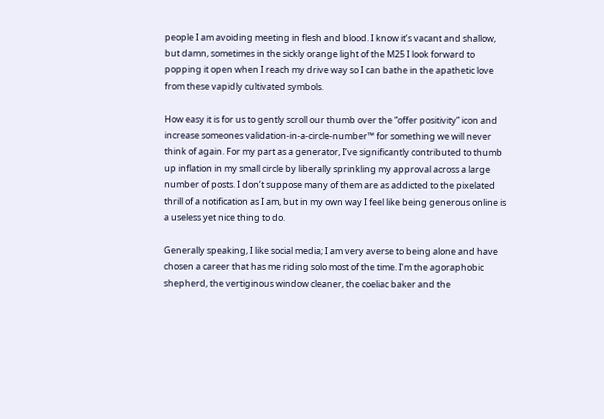people I am avoiding meeting in flesh and blood. I know it’s vacant and shallow, but damn, sometimes in the sickly orange light of the M25 I look forward to popping it open when I reach my drive way so I can bathe in the apathetic love from these vapidly cultivated symbols.

How easy it is for us to gently scroll our thumb over the “offer positivity” icon and increase someones validation-in-a-circle-number™ for something we will never think of again. For my part as a generator, I’ve significantly contributed to thumb up inflation in my small circle by liberally sprinkling my approval across a large number of posts. I don’t suppose many of them are as addicted to the pixelated thrill of a notification as I am, but in my own way I feel like being generous online is a useless yet nice thing to do.

Generally speaking, I like social media; I am very averse to being alone and have chosen a career that has me riding solo most of the time. I’m the agoraphobic shepherd, the vertiginous window cleaner, the coeliac baker and the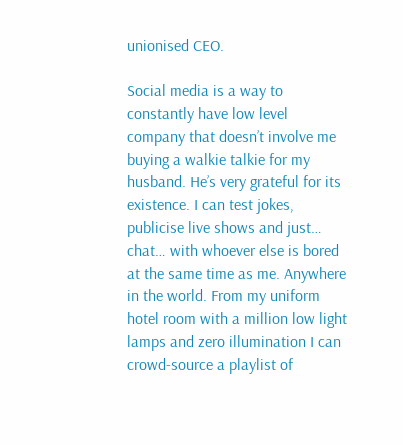unionised CEO.

Social media is a way to constantly have low level company that doesn’t involve me buying a walkie talkie for my husband. He’s very grateful for its existence. I can test jokes, publicise live shows and just… chat… with whoever else is bored at the same time as me. Anywhere in the world. From my uniform hotel room with a million low light lamps and zero illumination I can crowd-source a playlist of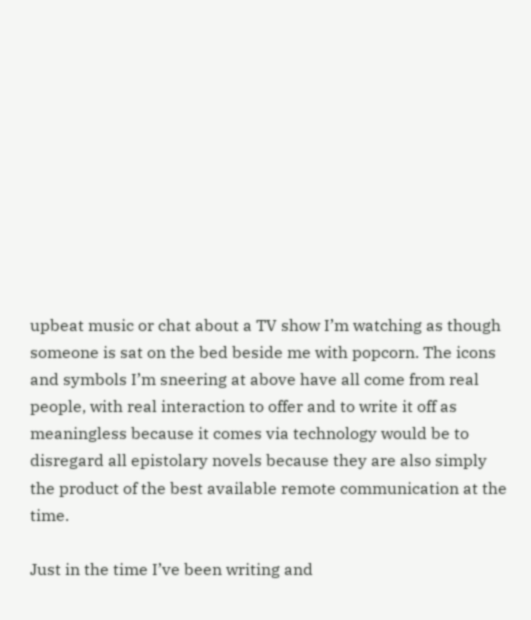upbeat music or chat about a TV show I’m watching as though someone is sat on the bed beside me with popcorn. The icons and symbols I’m sneering at above have all come from real people, with real interaction to offer and to write it off as meaningless because it comes via technology would be to disregard all epistolary novels because they are also simply the product of the best available remote communication at the time.

Just in the time I’ve been writing and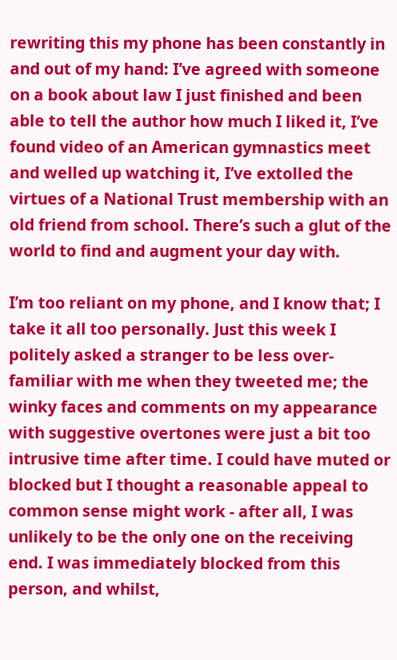rewriting this my phone has been constantly in and out of my hand: I’ve agreed with someone on a book about law I just finished and been able to tell the author how much I liked it, I’ve found video of an American gymnastics meet and welled up watching it, I’ve extolled the virtues of a National Trust membership with an old friend from school. There’s such a glut of the world to find and augment your day with.

I’m too reliant on my phone, and I know that; I take it all too personally. Just this week I politely asked a stranger to be less over-familiar with me when they tweeted me; the winky faces and comments on my appearance with suggestive overtones were just a bit too intrusive time after time. I could have muted or blocked but I thought a reasonable appeal to common sense might work - after all, I was unlikely to be the only one on the receiving end. I was immediately blocked from this person, and whilst,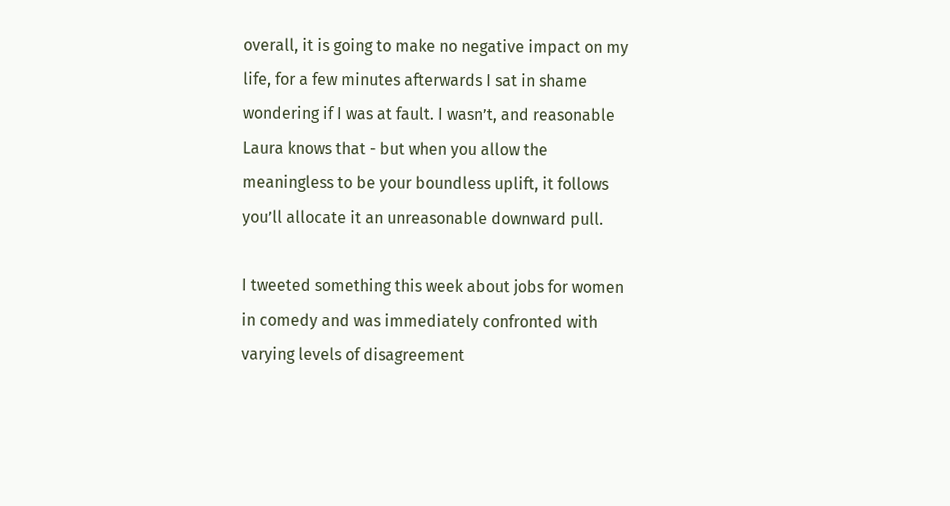overall, it is going to make no negative impact on my life, for a few minutes afterwards I sat in shame wondering if I was at fault. I wasn’t, and reasonable Laura knows that - but when you allow the meaningless to be your boundless uplift, it follows you’ll allocate it an unreasonable downward pull.

I tweeted something this week about jobs for women in comedy and was immediately confronted with varying levels of disagreement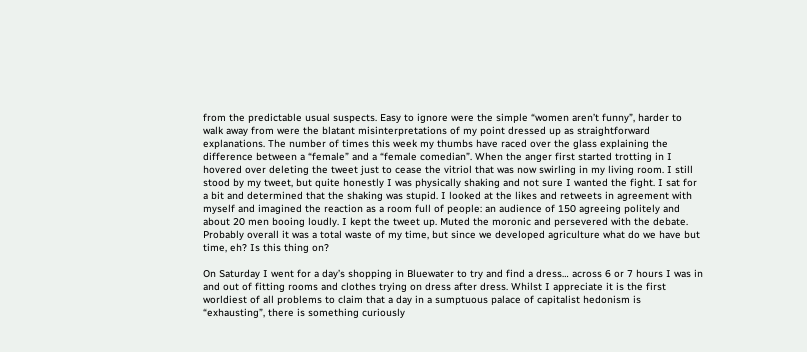from the predictable usual suspects. Easy to ignore were the simple “women aren’t funny”, harder to walk away from were the blatant misinterpretations of my point dressed up as straightforward explanations. The number of times this week my thumbs have raced over the glass explaining the difference between a “female” and a “female comedian”. When the anger first started trotting in I hovered over deleting the tweet just to cease the vitriol that was now swirling in my living room. I still stood by my tweet, but quite honestly I was physically shaking and not sure I wanted the fight. I sat for a bit and determined that the shaking was stupid. I looked at the likes and retweets in agreement with myself and imagined the reaction as a room full of people: an audience of 150 agreeing politely and about 20 men booing loudly. I kept the tweet up. Muted the moronic and persevered with the debate. Probably overall it was a total waste of my time, but since we developed agriculture what do we have but time, eh? Is this thing on?

On Saturday I went for a day’s shopping in Bluewater to try and find a dress… across 6 or 7 hours I was in and out of fitting rooms and clothes trying on dress after dress. Whilst I appreciate it is the first worldiest of all problems to claim that a day in a sumptuous palace of capitalist hedonism is “exhausting”, there is something curiously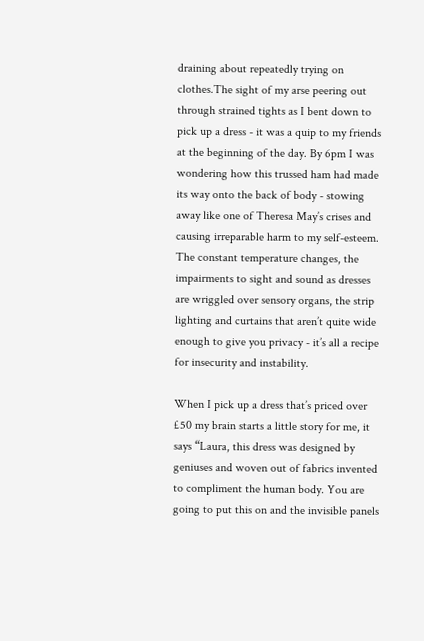draining about repeatedly trying on clothes.The sight of my arse peering out through strained tights as I bent down to pick up a dress - it was a quip to my friends at the beginning of the day. By 6pm I was wondering how this trussed ham had made its way onto the back of body - stowing away like one of Theresa May’s crises and causing irreparable harm to my self-esteem. The constant temperature changes, the impairments to sight and sound as dresses are wriggled over sensory organs, the strip lighting and curtains that aren’t quite wide enough to give you privacy - it’s all a recipe for insecurity and instability.

When I pick up a dress that’s priced over £50 my brain starts a little story for me, it says “Laura, this dress was designed by geniuses and woven out of fabrics invented to compliment the human body. You are going to put this on and the invisible panels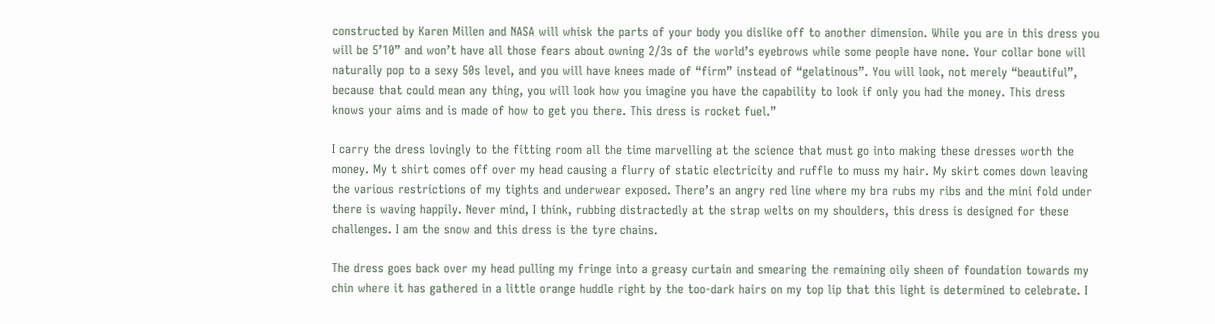constructed by Karen Millen and NASA will whisk the parts of your body you dislike off to another dimension. While you are in this dress you will be 5’10” and won’t have all those fears about owning 2/3s of the world’s eyebrows while some people have none. Your collar bone will naturally pop to a sexy 50s level, and you will have knees made of “firm” instead of “gelatinous”. You will look, not merely “beautiful”, because that could mean any thing, you will look how you imagine you have the capability to look if only you had the money. This dress knows your aims and is made of how to get you there. This dress is rocket fuel.”

I carry the dress lovingly to the fitting room all the time marvelling at the science that must go into making these dresses worth the money. My t shirt comes off over my head causing a flurry of static electricity and ruffle to muss my hair. My skirt comes down leaving the various restrictions of my tights and underwear exposed. There’s an angry red line where my bra rubs my ribs and the mini fold under there is waving happily. Never mind, I think, rubbing distractedly at the strap welts on my shoulders, this dress is designed for these challenges. I am the snow and this dress is the tyre chains.

The dress goes back over my head pulling my fringe into a greasy curtain and smearing the remaining oily sheen of foundation towards my chin where it has gathered in a little orange huddle right by the too-dark hairs on my top lip that this light is determined to celebrate. I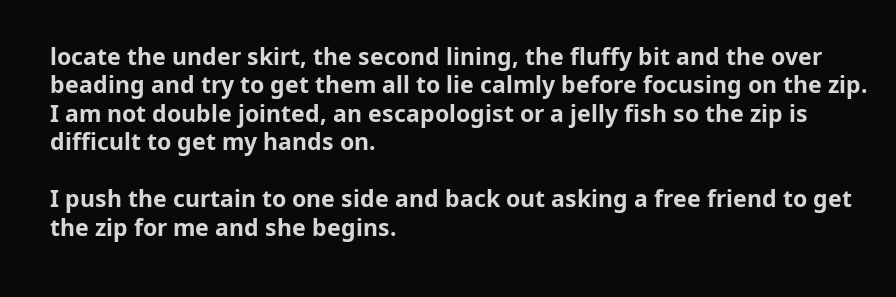locate the under skirt, the second lining, the fluffy bit and the over beading and try to get them all to lie calmly before focusing on the zip. I am not double jointed, an escapologist or a jelly fish so the zip is difficult to get my hands on.

I push the curtain to one side and back out asking a free friend to get the zip for me and she begins.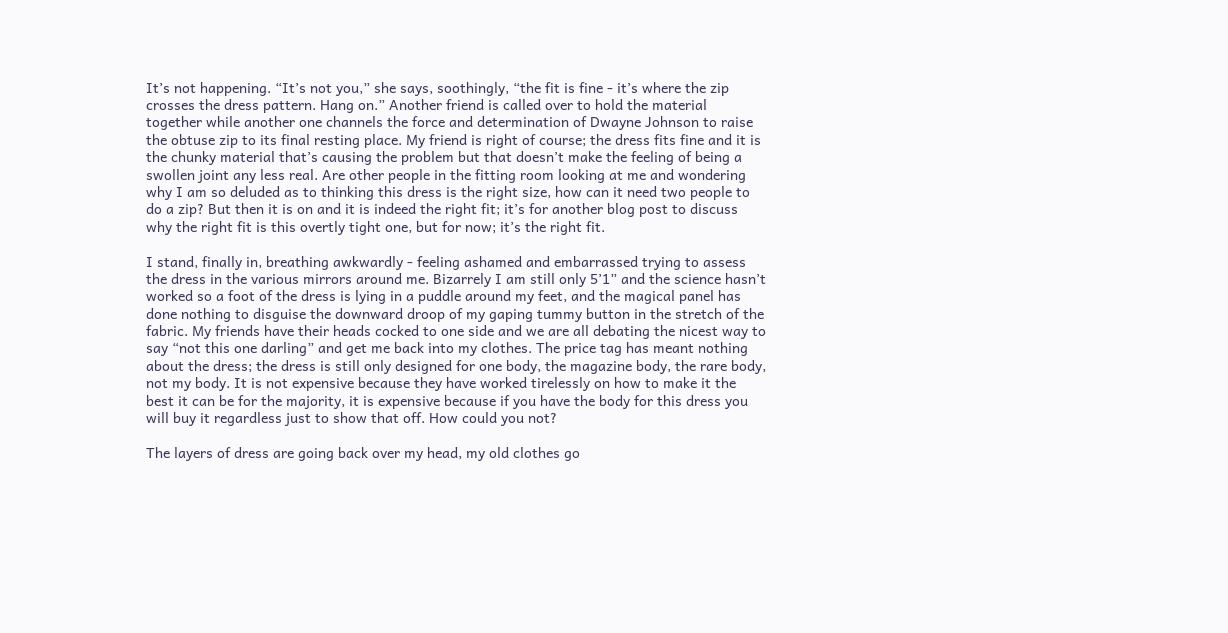It’s not happening. “It’s not you,” she says, soothingly, “the fit is fine - it’s where the zip crosses the dress pattern. Hang on.” Another friend is called over to hold the material together while another one channels the force and determination of Dwayne Johnson to raise the obtuse zip to its final resting place. My friend is right of course; the dress fits fine and it is the chunky material that’s causing the problem but that doesn’t make the feeling of being a swollen joint any less real. Are other people in the fitting room looking at me and wondering why I am so deluded as to thinking this dress is the right size, how can it need two people to do a zip? But then it is on and it is indeed the right fit; it’s for another blog post to discuss why the right fit is this overtly tight one, but for now; it’s the right fit.

I stand, finally in, breathing awkwardly - feeling ashamed and embarrassed trying to assess the dress in the various mirrors around me. Bizarrely I am still only 5’1” and the science hasn’t worked so a foot of the dress is lying in a puddle around my feet, and the magical panel has done nothing to disguise the downward droop of my gaping tummy button in the stretch of the fabric. My friends have their heads cocked to one side and we are all debating the nicest way to say “not this one darling” and get me back into my clothes. The price tag has meant nothing about the dress; the dress is still only designed for one body, the magazine body, the rare body, not my body. It is not expensive because they have worked tirelessly on how to make it the best it can be for the majority, it is expensive because if you have the body for this dress you will buy it regardless just to show that off. How could you not?

The layers of dress are going back over my head, my old clothes go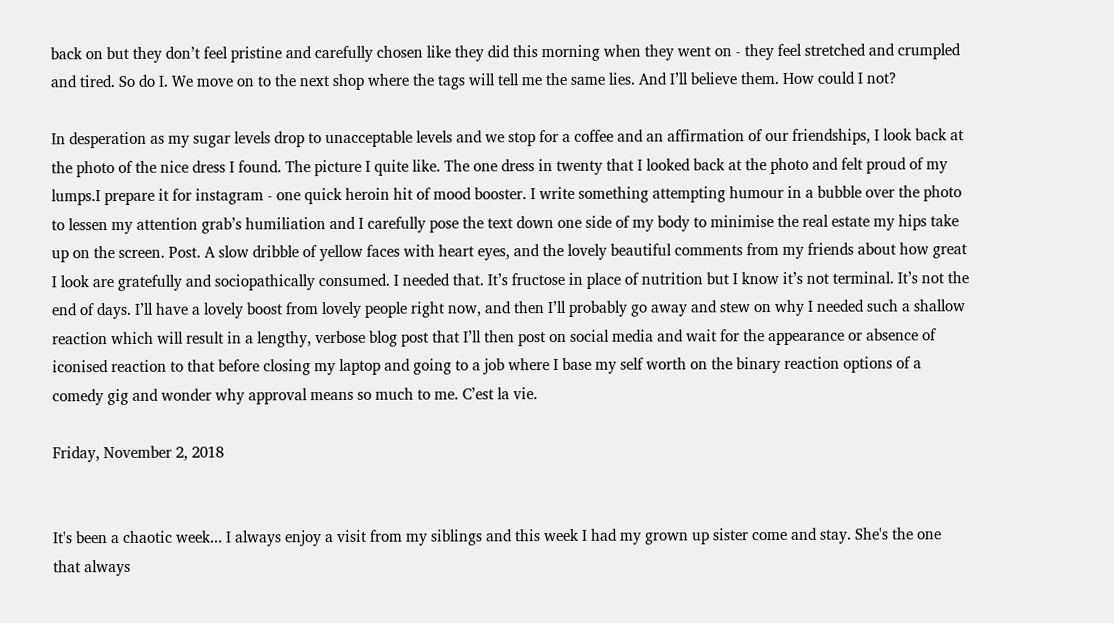back on but they don’t feel pristine and carefully chosen like they did this morning when they went on - they feel stretched and crumpled and tired. So do I. We move on to the next shop where the tags will tell me the same lies. And I’ll believe them. How could I not?

In desperation as my sugar levels drop to unacceptable levels and we stop for a coffee and an affirmation of our friendships, I look back at the photo of the nice dress I found. The picture I quite like. The one dress in twenty that I looked back at the photo and felt proud of my lumps.I prepare it for instagram - one quick heroin hit of mood booster. I write something attempting humour in a bubble over the photo to lessen my attention grab’s humiliation and I carefully pose the text down one side of my body to minimise the real estate my hips take up on the screen. Post. A slow dribble of yellow faces with heart eyes, and the lovely beautiful comments from my friends about how great I look are gratefully and sociopathically consumed. I needed that. It’s fructose in place of nutrition but I know it’s not terminal. It’s not the end of days. I’ll have a lovely boost from lovely people right now, and then I’ll probably go away and stew on why I needed such a shallow reaction which will result in a lengthy, verbose blog post that I’ll then post on social media and wait for the appearance or absence of iconised reaction to that before closing my laptop and going to a job where I base my self worth on the binary reaction options of a comedy gig and wonder why approval means so much to me. C’est la vie.

Friday, November 2, 2018


It's been a chaotic week... I always enjoy a visit from my siblings and this week I had my grown up sister come and stay. She's the one that always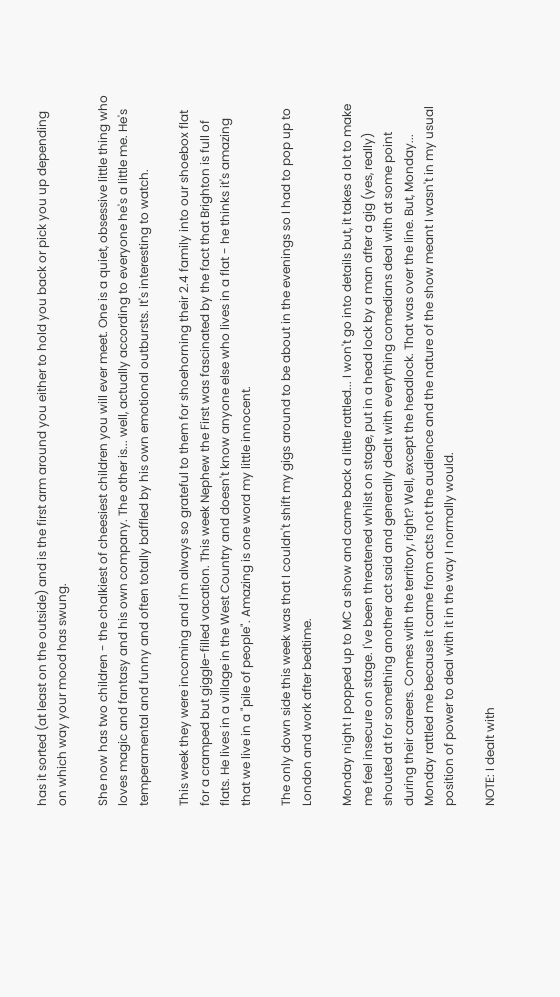has it sorted (at least on the outside) and is the first arm around you either to hold you back or pick you up depending on which way your mood has swung.

She now has two children - the chalkiest of cheesiest children you will ever meet. One is a quiet, obsessive little thing who loves magic and fantasy and his own company. The other is... well, actually according to everyone he's a little me. He's temperamental and funny and often totally baffled by his own emotional outbursts. It's interesting to watch.

This week they were incoming and I'm always so grateful to them for shoehorning their 2.4 family into our shoebox flat for a cramped but giggle-filled vacation. This week Nephew the First was fascinated by the fact that Brighton is full of flats. He lives in a village in the West Country and doesn't know anyone else who lives in a flat - he thinks it's amazing that we live in a "pile of people". Amazing is one word my little innocent.

The only down side this week was that I couldn't shift my gigs around to be about in the evenings so I had to pop up to London and work after bedtime.

Monday night I popped up to MC a show and came back a little rattled... I won't go into details but, it takes a lot to make me feel insecure on stage. I've been threatened whilst on stage, put in a head lock by a man after a gig (yes, really) shouted at for something another act said and generally dealt with everything comedians deal with at some point during their careers. Comes with the territory, right? Well, except the headlock. That was over the line. But, Monday... Monday rattled me because it came from acts not the audience and the nature of the show meant I wasn't in my usual position of power to deal with it in the way I normally would.

NOTE: I dealt with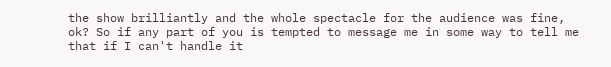the show brilliantly and the whole spectacle for the audience was fine, ok? So if any part of you is tempted to message me in some way to tell me that if I can't handle it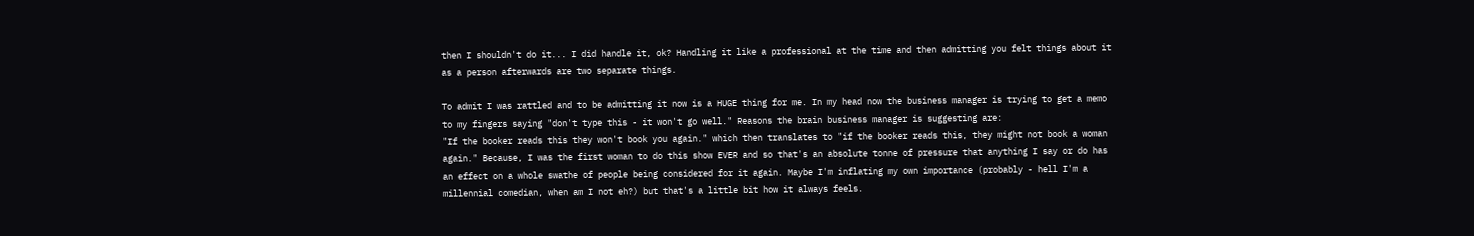then I shouldn't do it... I did handle it, ok? Handling it like a professional at the time and then admitting you felt things about it as a person afterwards are two separate things.

To admit I was rattled and to be admitting it now is a HUGE thing for me. In my head now the business manager is trying to get a memo to my fingers saying "don't type this - it won't go well." Reasons the brain business manager is suggesting are:
"If the booker reads this they won't book you again." which then translates to "if the booker reads this, they might not book a woman again." Because, I was the first woman to do this show EVER and so that's an absolute tonne of pressure that anything I say or do has an effect on a whole swathe of people being considered for it again. Maybe I'm inflating my own importance (probably - hell I'm a millennial comedian, when am I not eh?) but that's a little bit how it always feels.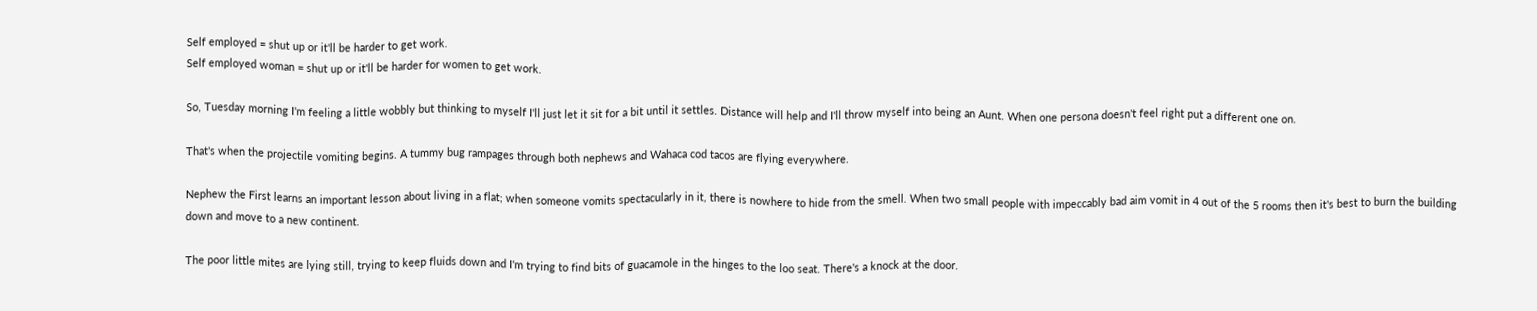Self employed = shut up or it'll be harder to get work.
Self employed woman = shut up or it'll be harder for women to get work.

So, Tuesday morning I'm feeling a little wobbly but thinking to myself I'll just let it sit for a bit until it settles. Distance will help and I'll throw myself into being an Aunt. When one persona doesn't feel right put a different one on.

That's when the projectile vomiting begins. A tummy bug rampages through both nephews and Wahaca cod tacos are flying everywhere.

Nephew the First learns an important lesson about living in a flat; when someone vomits spectacularly in it, there is nowhere to hide from the smell. When two small people with impeccably bad aim vomit in 4 out of the 5 rooms then it's best to burn the building down and move to a new continent.

The poor little mites are lying still, trying to keep fluids down and I'm trying to find bits of guacamole in the hinges to the loo seat. There's a knock at the door.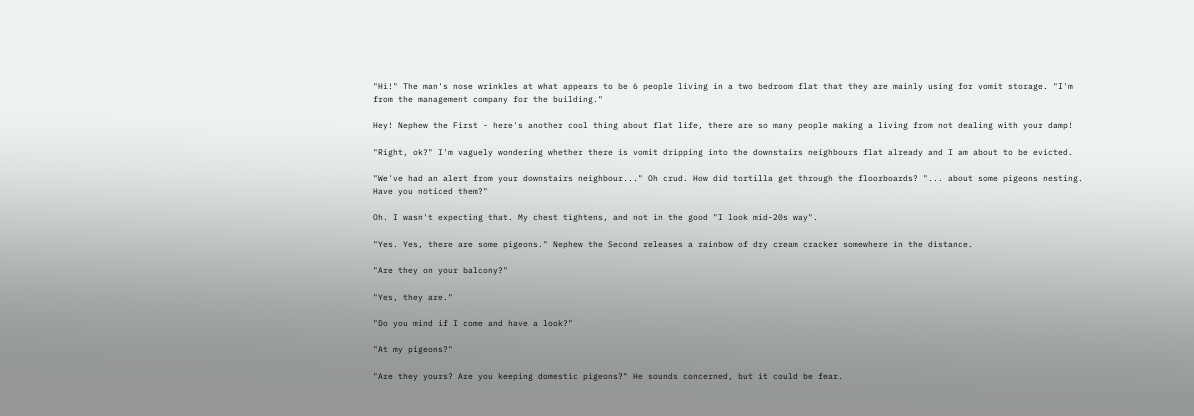"Hi!" The man's nose wrinkles at what appears to be 6 people living in a two bedroom flat that they are mainly using for vomit storage. "I'm from the management company for the building."

Hey! Nephew the First - here's another cool thing about flat life, there are so many people making a living from not dealing with your damp!

"Right, ok?" I'm vaguely wondering whether there is vomit dripping into the downstairs neighbours flat already and I am about to be evicted.

"We've had an alert from your downstairs neighbour..." Oh crud. How did tortilla get through the floorboards? "... about some pigeons nesting. Have you noticed them?"

Oh. I wasn't expecting that. My chest tightens, and not in the good "I look mid-20s way".

"Yes. Yes, there are some pigeons." Nephew the Second releases a rainbow of dry cream cracker somewhere in the distance.

"Are they on your balcony?"

"Yes, they are."

"Do you mind if I come and have a look?"

"At my pigeons?"

"Are they yours? Are you keeping domestic pigeons?" He sounds concerned, but it could be fear.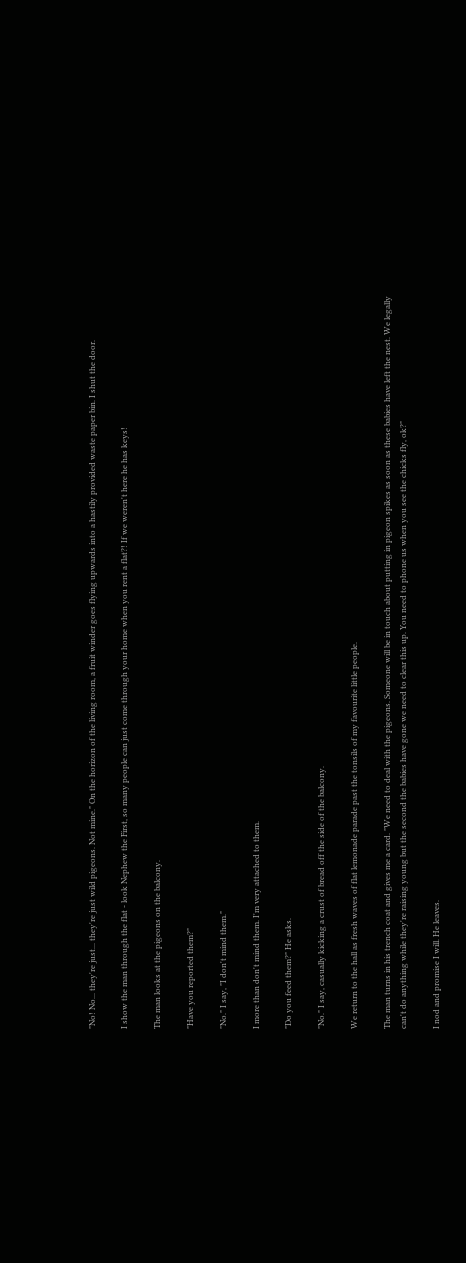"No! No... they're just... they're just wild pigeons. Not mine." On the horizon of the living room, a fruit winder goes flying upwards into a hastily provided waste paper bin. I shut the door.

I show the man through the flat - look Nephew the First, so many people can just come through your home when you rent a flat?! If we weren't here he has keys!

The man looks at the pigeons on the balcony.

"Have you reported them?"

"No." I say, "I don't mind them."

I more than don't mind them. I'm very attached to them.

"Do you feed them?" He asks.

"No." I say, casually kicking a crust of bread off the side of the balcony.

We return to the hall as fresh waves of flat lemonade parade past the tonsils of my favourite little people.

The man turns in his trench coat and gives me a card. "We need to deal with the pigeons. Someone will be in touch about putting in pigeon spikes as soon as these babies have left the nest. We legally can't do anything while they're raising young but the second the babies have gone we need to clear this up. You need to phone us when you see the chicks fly, ok?"

I nod and promise I will. He leaves.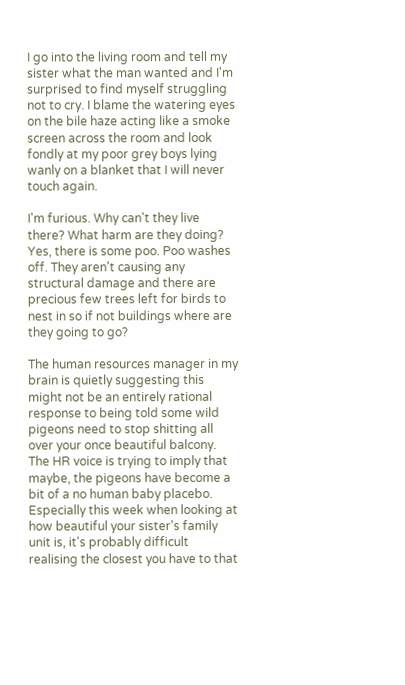I go into the living room and tell my sister what the man wanted and I'm surprised to find myself struggling not to cry. I blame the watering eyes on the bile haze acting like a smoke screen across the room and look fondly at my poor grey boys lying wanly on a blanket that I will never touch again.

I'm furious. Why can't they live there? What harm are they doing? Yes, there is some poo. Poo washes off. They aren't causing any structural damage and there are precious few trees left for birds to nest in so if not buildings where are they going to go?

The human resources manager in my brain is quietly suggesting this might not be an entirely rational response to being told some wild pigeons need to stop shitting all over your once beautiful balcony. The HR voice is trying to imply that maybe, the pigeons have become a bit of a no human baby placebo. Especially this week when looking at how beautiful your sister's family unit is, it's probably difficult realising the closest you have to that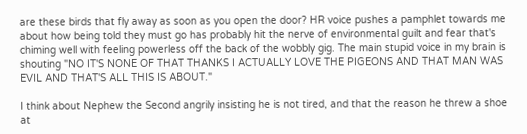are these birds that fly away as soon as you open the door? HR voice pushes a pamphlet towards me about how being told they must go has probably hit the nerve of environmental guilt and fear that's chiming well with feeling powerless off the back of the wobbly gig. The main stupid voice in my brain is shouting "NO IT'S NONE OF THAT THANKS I ACTUALLY LOVE THE PIGEONS AND THAT MAN WAS EVIL AND THAT'S ALL THIS IS ABOUT."

I think about Nephew the Second angrily insisting he is not tired, and that the reason he threw a shoe at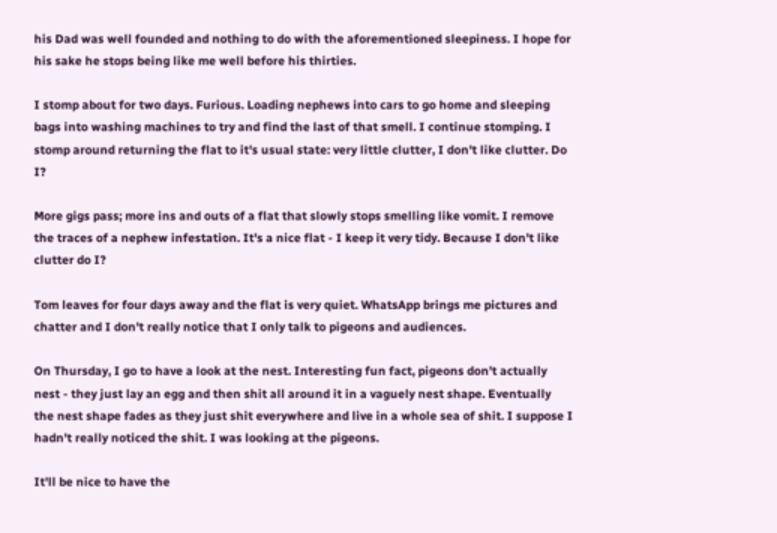his Dad was well founded and nothing to do with the aforementioned sleepiness. I hope for his sake he stops being like me well before his thirties.

I stomp about for two days. Furious. Loading nephews into cars to go home and sleeping bags into washing machines to try and find the last of that smell. I continue stomping. I stomp around returning the flat to it's usual state: very little clutter, I don't like clutter. Do I?

More gigs pass; more ins and outs of a flat that slowly stops smelling like vomit. I remove the traces of a nephew infestation. It's a nice flat - I keep it very tidy. Because I don't like clutter do I?

Tom leaves for four days away and the flat is very quiet. WhatsApp brings me pictures and chatter and I don't really notice that I only talk to pigeons and audiences.

On Thursday, I go to have a look at the nest. Interesting fun fact, pigeons don't actually nest - they just lay an egg and then shit all around it in a vaguely nest shape. Eventually the nest shape fades as they just shit everywhere and live in a whole sea of shit. I suppose I hadn't really noticed the shit. I was looking at the pigeons.

It'll be nice to have the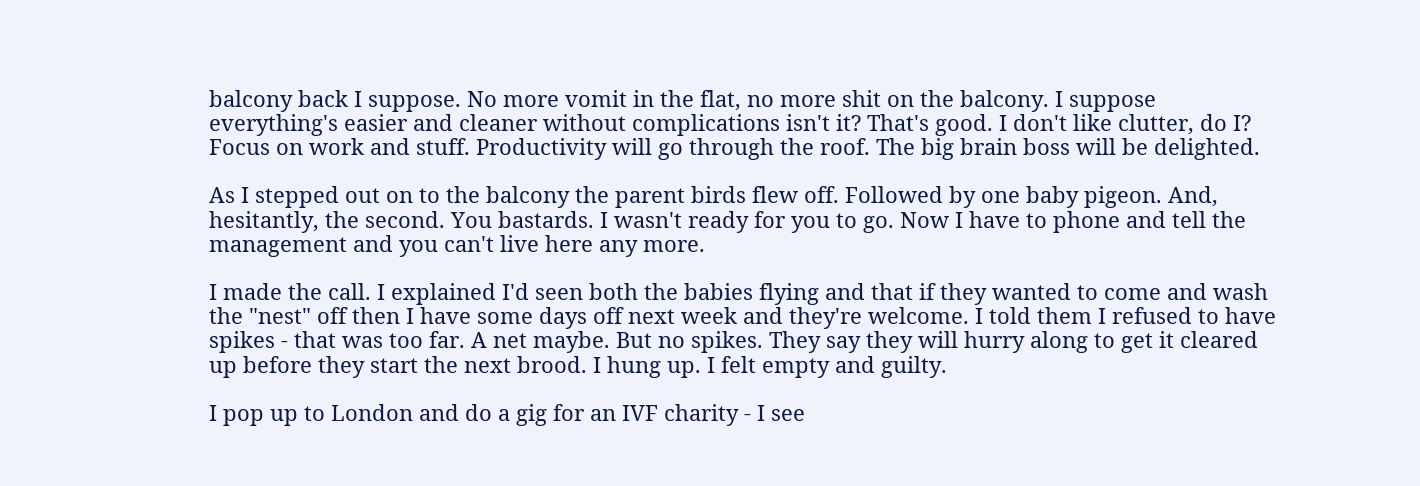balcony back I suppose. No more vomit in the flat, no more shit on the balcony. I suppose everything's easier and cleaner without complications isn't it? That's good. I don't like clutter, do I? Focus on work and stuff. Productivity will go through the roof. The big brain boss will be delighted.

As I stepped out on to the balcony the parent birds flew off. Followed by one baby pigeon. And, hesitantly, the second. You bastards. I wasn't ready for you to go. Now I have to phone and tell the management and you can't live here any more.

I made the call. I explained I'd seen both the babies flying and that if they wanted to come and wash the "nest" off then I have some days off next week and they're welcome. I told them I refused to have spikes - that was too far. A net maybe. But no spikes. They say they will hurry along to get it cleared up before they start the next brood. I hung up. I felt empty and guilty.

I pop up to London and do a gig for an IVF charity - I see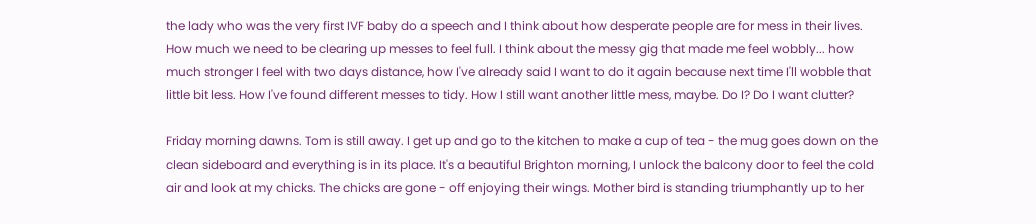the lady who was the very first IVF baby do a speech and I think about how desperate people are for mess in their lives. How much we need to be clearing up messes to feel full. I think about the messy gig that made me feel wobbly... how much stronger I feel with two days distance, how I've already said I want to do it again because next time I'll wobble that little bit less. How I've found different messes to tidy. How I still want another little mess, maybe. Do I? Do I want clutter?

Friday morning dawns. Tom is still away. I get up and go to the kitchen to make a cup of tea - the mug goes down on the clean sideboard and everything is in its place. It's a beautiful Brighton morning, I unlock the balcony door to feel the cold air and look at my chicks. The chicks are gone - off enjoying their wings. Mother bird is standing triumphantly up to her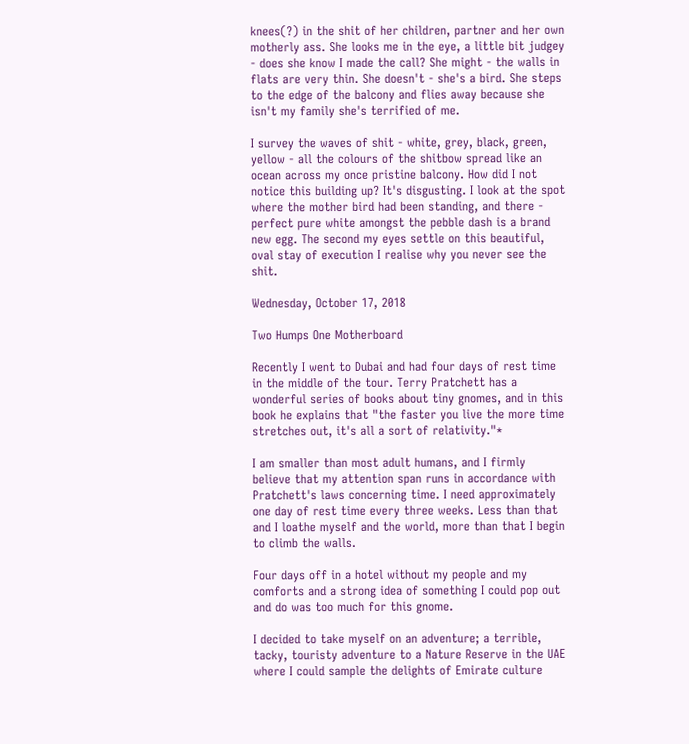knees(?) in the shit of her children, partner and her own motherly ass. She looks me in the eye, a little bit judgey - does she know I made the call? She might - the walls in flats are very thin. She doesn't - she's a bird. She steps to the edge of the balcony and flies away because she isn't my family she's terrified of me.

I survey the waves of shit - white, grey, black, green, yellow - all the colours of the shitbow spread like an ocean across my once pristine balcony. How did I not notice this building up? It's disgusting. I look at the spot where the mother bird had been standing, and there - perfect pure white amongst the pebble dash is a brand new egg. The second my eyes settle on this beautiful, oval stay of execution I realise why you never see the shit.

Wednesday, October 17, 2018

Two Humps One Motherboard

Recently I went to Dubai and had four days of rest time in the middle of the tour. Terry Pratchett has a wonderful series of books about tiny gnomes, and in this book he explains that "the faster you live the more time stretches out, it's all a sort of relativity."*

I am smaller than most adult humans, and I firmly believe that my attention span runs in accordance with Pratchett's laws concerning time. I need approximately one day of rest time every three weeks. Less than that and I loathe myself and the world, more than that I begin to climb the walls.

Four days off in a hotel without my people and my comforts and a strong idea of something I could pop out and do was too much for this gnome.

I decided to take myself on an adventure; a terrible, tacky, touristy adventure to a Nature Reserve in the UAE where I could sample the delights of Emirate culture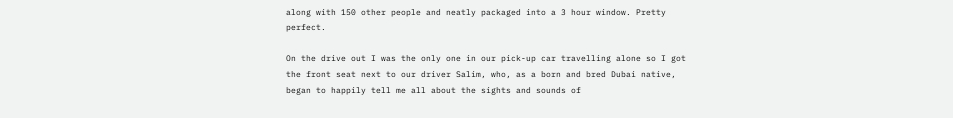along with 150 other people and neatly packaged into a 3 hour window. Pretty perfect.

On the drive out I was the only one in our pick-up car travelling alone so I got the front seat next to our driver Salim, who, as a born and bred Dubai native, began to happily tell me all about the sights and sounds of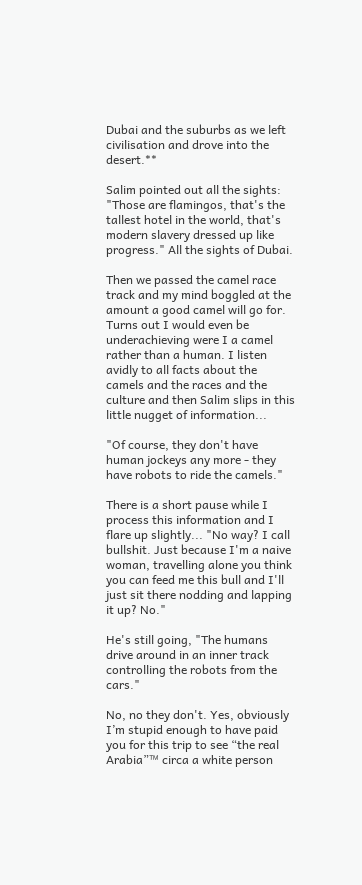Dubai and the suburbs as we left civilisation and drove into the desert.**

Salim pointed out all the sights: "Those are flamingos, that's the tallest hotel in the world, that's modern slavery dressed up like progress." All the sights of Dubai.

Then we passed the camel race track and my mind boggled at the amount a good camel will go for. Turns out I would even be underachieving were I a camel rather than a human. I listen avidly to all facts about the camels and the races and the culture and then Salim slips in this little nugget of information...

"Of course, they don't have human jockeys any more - they have robots to ride the camels."

There is a short pause while I process this information and I flare up slightly... "No way? I call bullshit. Just because I'm a naive woman, travelling alone you think you can feed me this bull and I'll just sit there nodding and lapping it up? No."

He's still going, "The humans drive around in an inner track controlling the robots from the cars."

No, no they don't. Yes, obviously I’m stupid enough to have paid you for this trip to see “the real Arabia”™ circa a white person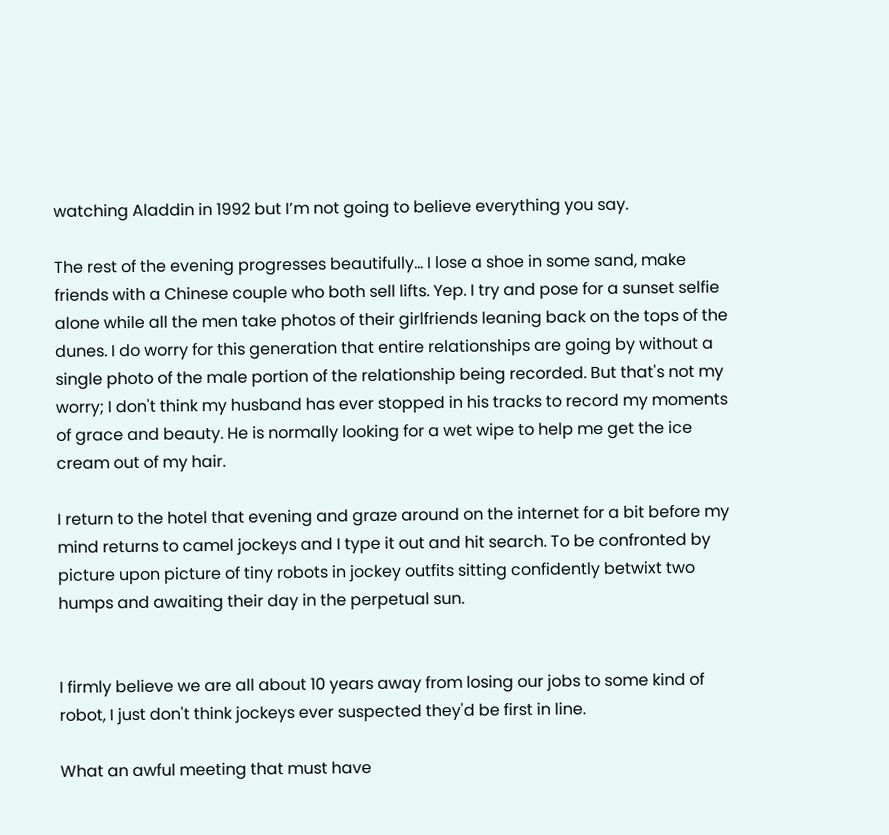watching Aladdin in 1992 but I’m not going to believe everything you say.

The rest of the evening progresses beautifully... I lose a shoe in some sand, make friends with a Chinese couple who both sell lifts. Yep. I try and pose for a sunset selfie alone while all the men take photos of their girlfriends leaning back on the tops of the dunes. I do worry for this generation that entire relationships are going by without a single photo of the male portion of the relationship being recorded. But that's not my worry; I don't think my husband has ever stopped in his tracks to record my moments of grace and beauty. He is normally looking for a wet wipe to help me get the ice cream out of my hair.

I return to the hotel that evening and graze around on the internet for a bit before my mind returns to camel jockeys and I type it out and hit search. To be confronted by picture upon picture of tiny robots in jockey outfits sitting confidently betwixt two humps and awaiting their day in the perpetual sun.


I firmly believe we are all about 10 years away from losing our jobs to some kind of robot, I just don't think jockeys ever suspected they'd be first in line.

What an awful meeting that must have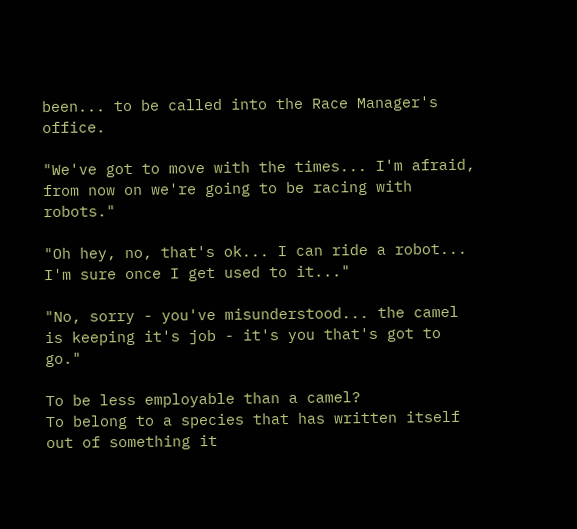been... to be called into the Race Manager's office.

"We've got to move with the times... I'm afraid, from now on we're going to be racing with robots."

"Oh hey, no, that's ok... I can ride a robot... I'm sure once I get used to it..."

"No, sorry - you've misunderstood... the camel is keeping it's job - it's you that's got to go."

To be less employable than a camel?
To belong to a species that has written itself out of something it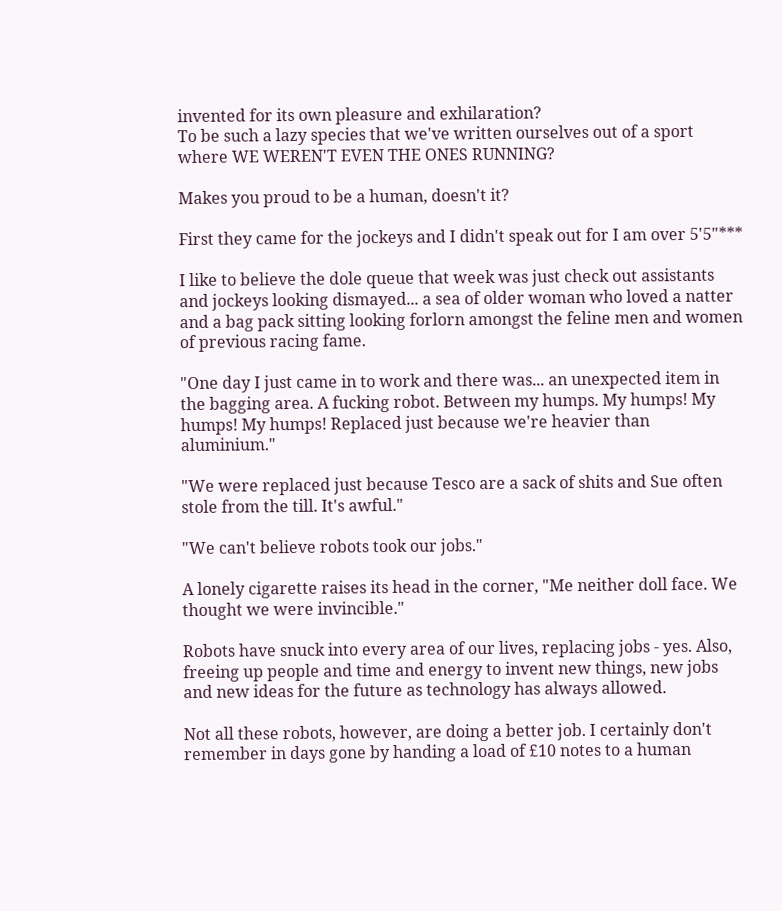invented for its own pleasure and exhilaration?
To be such a lazy species that we've written ourselves out of a sport where WE WEREN'T EVEN THE ONES RUNNING?

Makes you proud to be a human, doesn't it?

First they came for the jockeys and I didn't speak out for I am over 5'5"***

I like to believe the dole queue that week was just check out assistants and jockeys looking dismayed... a sea of older woman who loved a natter and a bag pack sitting looking forlorn amongst the feline men and women of previous racing fame.

"One day I just came in to work and there was... an unexpected item in the bagging area. A fucking robot. Between my humps. My humps! My humps! My humps! Replaced just because we're heavier than aluminium."

"We were replaced just because Tesco are a sack of shits and Sue often stole from the till. It's awful."

"We can't believe robots took our jobs."

A lonely cigarette raises its head in the corner, "Me neither doll face. We thought we were invincible."

Robots have snuck into every area of our lives, replacing jobs - yes. Also, freeing up people and time and energy to invent new things, new jobs and new ideas for the future as technology has always allowed.

Not all these robots, however, are doing a better job. I certainly don't remember in days gone by handing a load of £10 notes to a human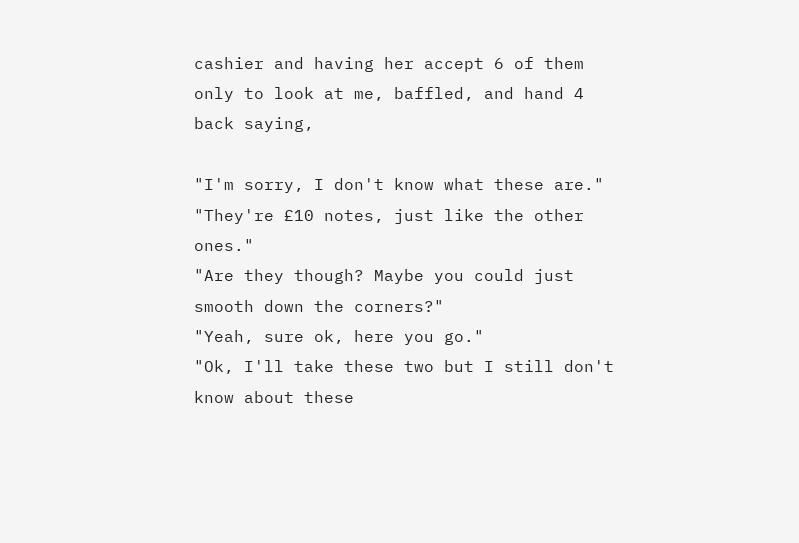cashier and having her accept 6 of them only to look at me, baffled, and hand 4 back saying,

"I'm sorry, I don't know what these are."
"They're £10 notes, just like the other ones."
"Are they though? Maybe you could just smooth down the corners?"
"Yeah, sure ok, here you go."
"Ok, I'll take these two but I still don't know about these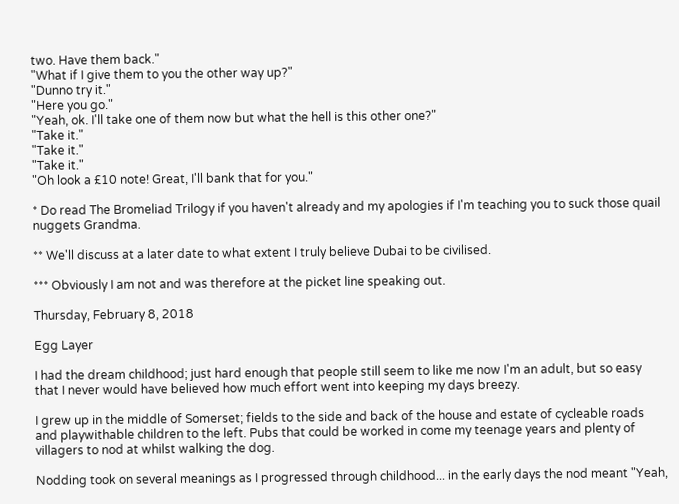two. Have them back."
"What if I give them to you the other way up?"
"Dunno try it."
"Here you go."
"Yeah, ok. I'll take one of them now but what the hell is this other one?"
"Take it."
"Take it."
"Take it."
"Oh look a £10 note! Great, I'll bank that for you."

* Do read The Bromeliad Trilogy if you haven't already and my apologies if I'm teaching you to suck those quail nuggets Grandma.

** We'll discuss at a later date to what extent I truly believe Dubai to be civilised.

*** Obviously I am not and was therefore at the picket line speaking out.

Thursday, February 8, 2018

Egg Layer

I had the dream childhood; just hard enough that people still seem to like me now I'm an adult, but so easy that I never would have believed how much effort went into keeping my days breezy.

I grew up in the middle of Somerset; fields to the side and back of the house and estate of cycleable roads and playwithable children to the left. Pubs that could be worked in come my teenage years and plenty of villagers to nod at whilst walking the dog.

Nodding took on several meanings as I progressed through childhood... in the early days the nod meant "Yeah,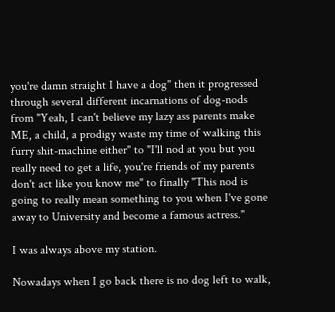you're damn straight I have a dog" then it progressed through several different incarnations of dog-nods from "Yeah, I can't believe my lazy ass parents make ME, a child, a prodigy waste my time of walking this furry shit-machine either" to "I'll nod at you but you really need to get a life, you're friends of my parents don't act like you know me" to finally "This nod is going to really mean something to you when I've gone away to University and become a famous actress."

I was always above my station.

Nowadays when I go back there is no dog left to walk,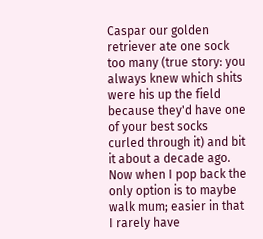Caspar our golden retriever ate one sock too many (true story: you always knew which shits were his up the field because they'd have one of your best socks curled through it) and bit it about a decade ago. Now when I pop back the only option is to maybe walk mum; easier in that I rarely have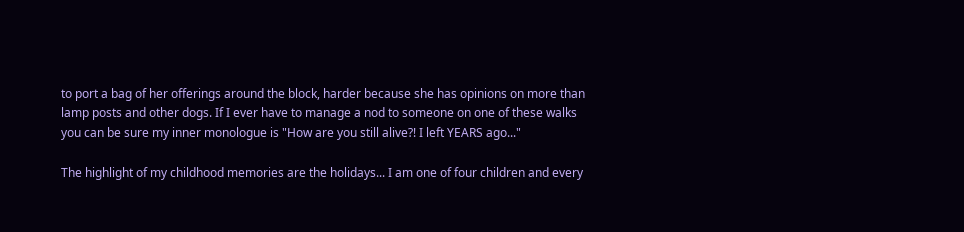to port a bag of her offerings around the block, harder because she has opinions on more than lamp posts and other dogs. If I ever have to manage a nod to someone on one of these walks you can be sure my inner monologue is "How are you still alive?! I left YEARS ago..."

The highlight of my childhood memories are the holidays... I am one of four children and every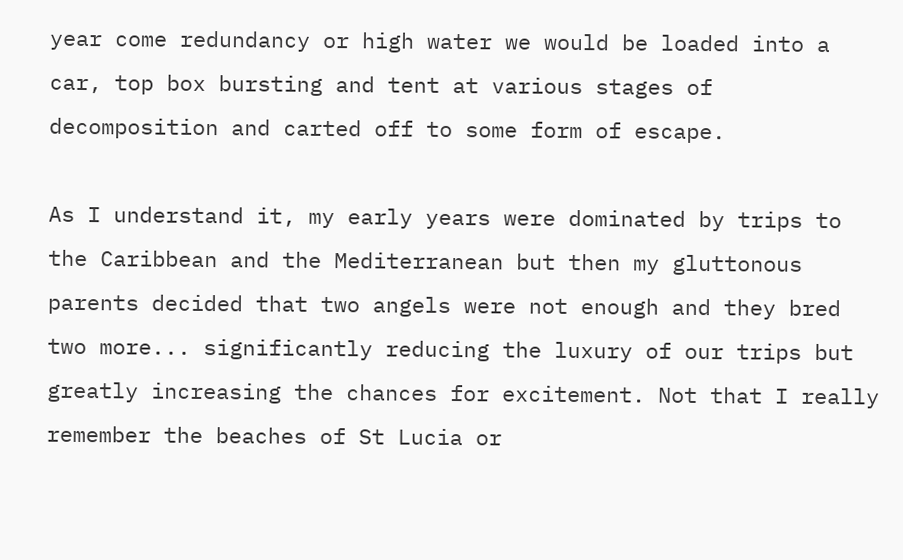year come redundancy or high water we would be loaded into a car, top box bursting and tent at various stages of decomposition and carted off to some form of escape.

As I understand it, my early years were dominated by trips to the Caribbean and the Mediterranean but then my gluttonous parents decided that two angels were not enough and they bred two more... significantly reducing the luxury of our trips but greatly increasing the chances for excitement. Not that I really remember the beaches of St Lucia or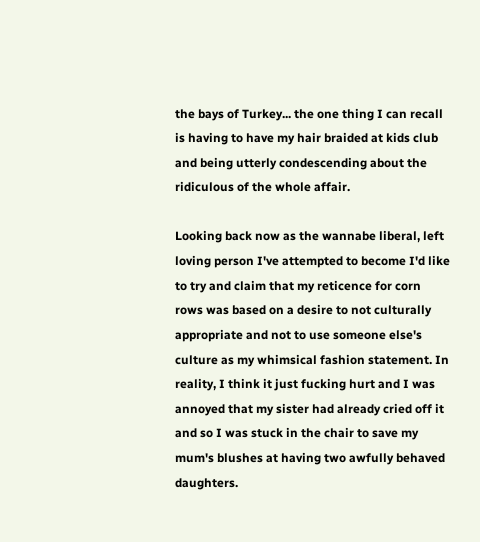the bays of Turkey... the one thing I can recall is having to have my hair braided at kids club and being utterly condescending about the ridiculous of the whole affair.

Looking back now as the wannabe liberal, left loving person I've attempted to become I'd like to try and claim that my reticence for corn rows was based on a desire to not culturally appropriate and not to use someone else's culture as my whimsical fashion statement. In reality, I think it just fucking hurt and I was annoyed that my sister had already cried off it and so I was stuck in the chair to save my mum's blushes at having two awfully behaved daughters.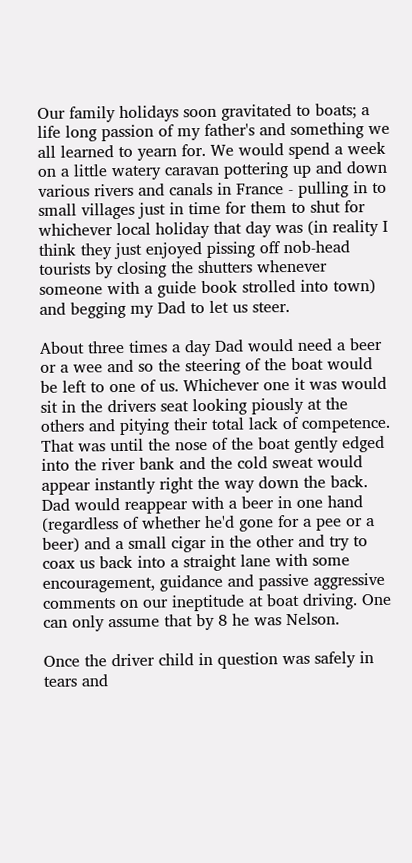Our family holidays soon gravitated to boats; a life long passion of my father's and something we all learned to yearn for. We would spend a week on a little watery caravan pottering up and down various rivers and canals in France - pulling in to small villages just in time for them to shut for whichever local holiday that day was (in reality I think they just enjoyed pissing off nob-head tourists by closing the shutters whenever someone with a guide book strolled into town) and begging my Dad to let us steer.

About three times a day Dad would need a beer or a wee and so the steering of the boat would be left to one of us. Whichever one it was would sit in the drivers seat looking piously at the others and pitying their total lack of competence. That was until the nose of the boat gently edged into the river bank and the cold sweat would appear instantly right the way down the back. Dad would reappear with a beer in one hand (regardless of whether he'd gone for a pee or a beer) and a small cigar in the other and try to coax us back into a straight lane with some encouragement, guidance and passive aggressive comments on our ineptitude at boat driving. One can only assume that by 8 he was Nelson.

Once the driver child in question was safely in tears and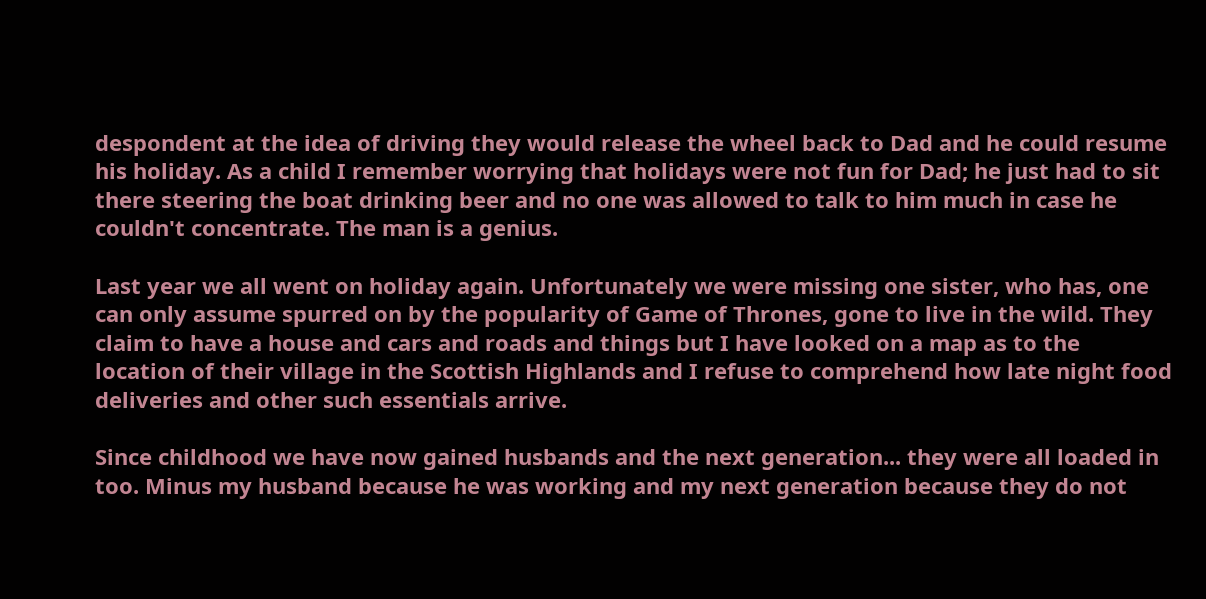despondent at the idea of driving they would release the wheel back to Dad and he could resume his holiday. As a child I remember worrying that holidays were not fun for Dad; he just had to sit there steering the boat drinking beer and no one was allowed to talk to him much in case he couldn't concentrate. The man is a genius.

Last year we all went on holiday again. Unfortunately we were missing one sister, who has, one can only assume spurred on by the popularity of Game of Thrones, gone to live in the wild. They claim to have a house and cars and roads and things but I have looked on a map as to the location of their village in the Scottish Highlands and I refuse to comprehend how late night food deliveries and other such essentials arrive.

Since childhood we have now gained husbands and the next generation... they were all loaded in too. Minus my husband because he was working and my next generation because they do not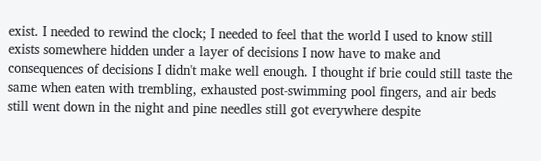exist. I needed to rewind the clock; I needed to feel that the world I used to know still exists somewhere hidden under a layer of decisions I now have to make and consequences of decisions I didn't make well enough. I thought if brie could still taste the same when eaten with trembling, exhausted post-swimming pool fingers, and air beds still went down in the night and pine needles still got everywhere despite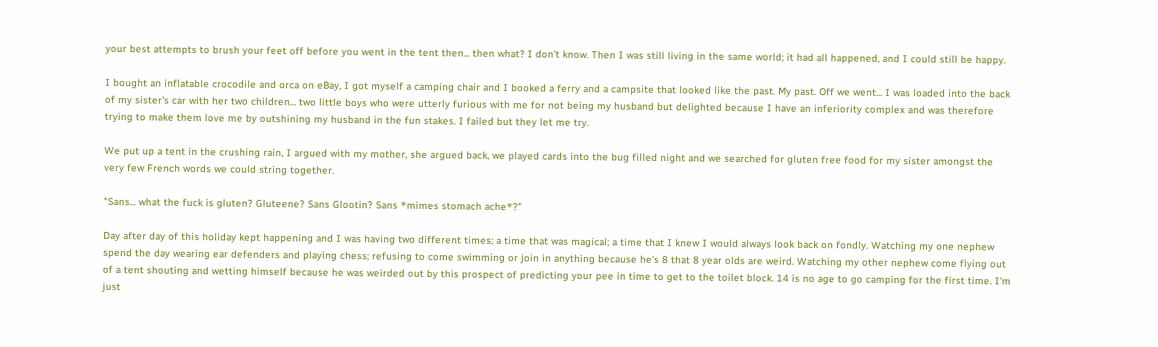your best attempts to brush your feet off before you went in the tent then... then what? I don't know. Then I was still living in the same world; it had all happened, and I could still be happy.

I bought an inflatable crocodile and orca on eBay, I got myself a camping chair and I booked a ferry and a campsite that looked like the past. My past. Off we went... I was loaded into the back of my sister's car with her two children... two little boys who were utterly furious with me for not being my husband but delighted because I have an inferiority complex and was therefore trying to make them love me by outshining my husband in the fun stakes. I failed but they let me try.

We put up a tent in the crushing rain, I argued with my mother, she argued back, we played cards into the bug filled night and we searched for gluten free food for my sister amongst the very few French words we could string together.

"Sans... what the fuck is gluten? Gluteene? Sans Glootin? Sans *mimes stomach ache*?"

Day after day of this holiday kept happening and I was having two different times; a time that was magical; a time that I knew I would always look back on fondly. Watching my one nephew spend the day wearing ear defenders and playing chess; refusing to come swimming or join in anything because he's 8 that 8 year olds are weird. Watching my other nephew come flying out of a tent shouting and wetting himself because he was weirded out by this prospect of predicting your pee in time to get to the toilet block. 14 is no age to go camping for the first time. I'm just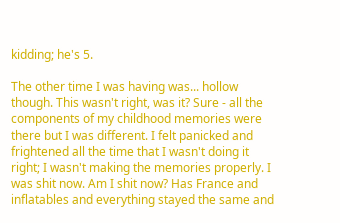kidding; he's 5.

The other time I was having was... hollow though. This wasn't right, was it? Sure - all the components of my childhood memories were there but I was different. I felt panicked and frightened all the time that I wasn't doing it right; I wasn't making the memories properly. I was shit now. Am I shit now? Has France and inflatables and everything stayed the same and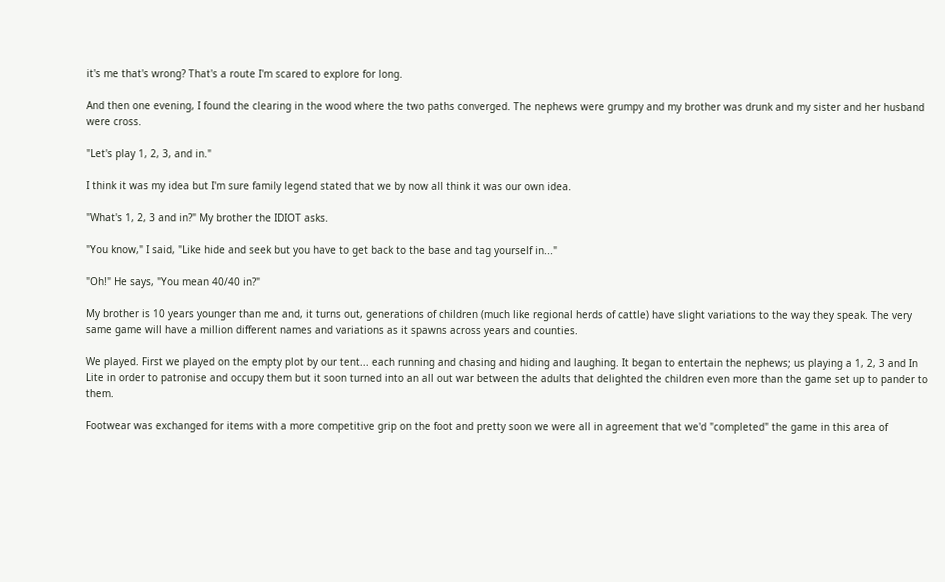it's me that's wrong? That's a route I'm scared to explore for long.

And then one evening, I found the clearing in the wood where the two paths converged. The nephews were grumpy and my brother was drunk and my sister and her husband were cross.

"Let's play 1, 2, 3, and in."

I think it was my idea but I'm sure family legend stated that we by now all think it was our own idea.

"What's 1, 2, 3 and in?" My brother the IDIOT asks.

"You know," I said, "Like hide and seek but you have to get back to the base and tag yourself in..."

"Oh!" He says, "You mean 40/40 in?"

My brother is 10 years younger than me and, it turns out, generations of children (much like regional herds of cattle) have slight variations to the way they speak. The very same game will have a million different names and variations as it spawns across years and counties.

We played. First we played on the empty plot by our tent... each running and chasing and hiding and laughing. It began to entertain the nephews; us playing a 1, 2, 3 and In Lite in order to patronise and occupy them but it soon turned into an all out war between the adults that delighted the children even more than the game set up to pander to them.

Footwear was exchanged for items with a more competitive grip on the foot and pretty soon we were all in agreement that we'd "completed" the game in this area of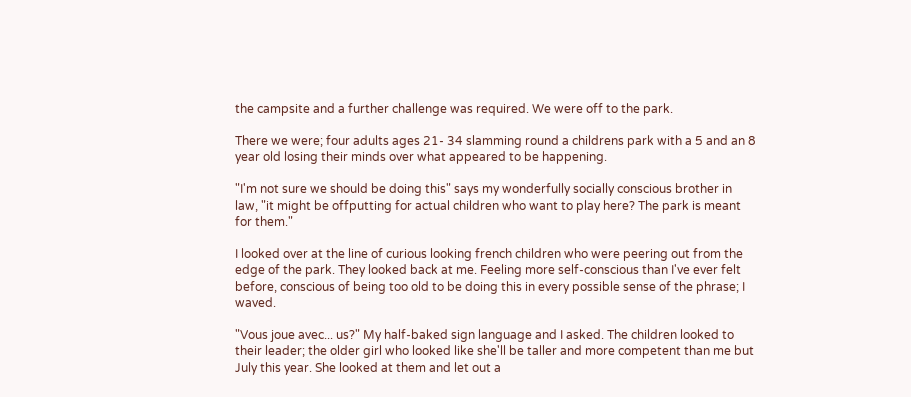the campsite and a further challenge was required. We were off to the park.

There we were; four adults ages 21- 34 slamming round a childrens park with a 5 and an 8 year old losing their minds over what appeared to be happening.

"I'm not sure we should be doing this" says my wonderfully socially conscious brother in law, "it might be offputting for actual children who want to play here? The park is meant for them."

I looked over at the line of curious looking french children who were peering out from the edge of the park. They looked back at me. Feeling more self-conscious than I've ever felt before, conscious of being too old to be doing this in every possible sense of the phrase; I waved.

"Vous joue avec... us?" My half-baked sign language and I asked. The children looked to their leader; the older girl who looked like she'll be taller and more competent than me but July this year. She looked at them and let out a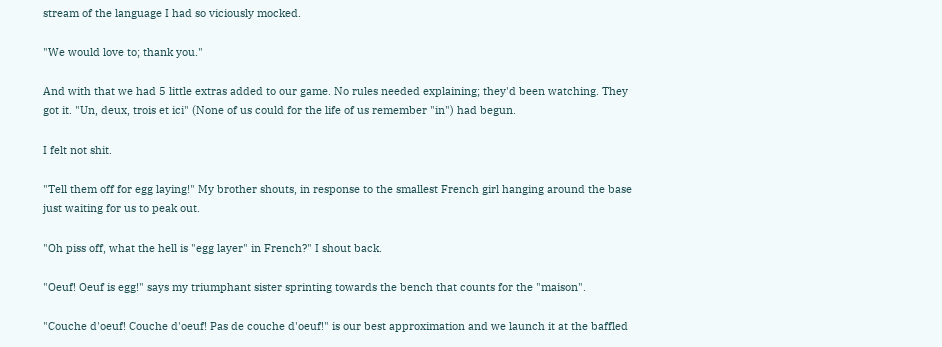stream of the language I had so viciously mocked.

"We would love to; thank you."

And with that we had 5 little extras added to our game. No rules needed explaining; they'd been watching. They got it. "Un, deux, trois et ici" (None of us could for the life of us remember "in") had begun.

I felt not shit.

"Tell them off for egg laying!" My brother shouts, in response to the smallest French girl hanging around the base just waiting for us to peak out.

"Oh piss off, what the hell is "egg layer" in French?" I shout back.

"Oeuf! Oeuf is egg!" says my triumphant sister sprinting towards the bench that counts for the "maison".

"Couche d'oeuf! Couche d'oeuf! Pas de couche d'oeuf!" is our best approximation and we launch it at the baffled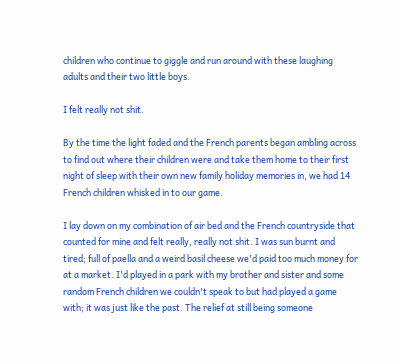children who continue to giggle and run around with these laughing adults and their two little boys.

I felt really not shit.

By the time the light faded and the French parents began ambling across to find out where their children were and take them home to their first night of sleep with their own new family holiday memories in, we had 14 French children whisked in to our game.

I lay down on my combination of air bed and the French countryside that counted for mine and felt really, really not shit. I was sun burnt and tired; full of paella and a weird basil cheese we'd paid too much money for at a market. I'd played in a park with my brother and sister and some random French children we couldn't speak to but had played a game with; it was just like the past. The relief at still being someone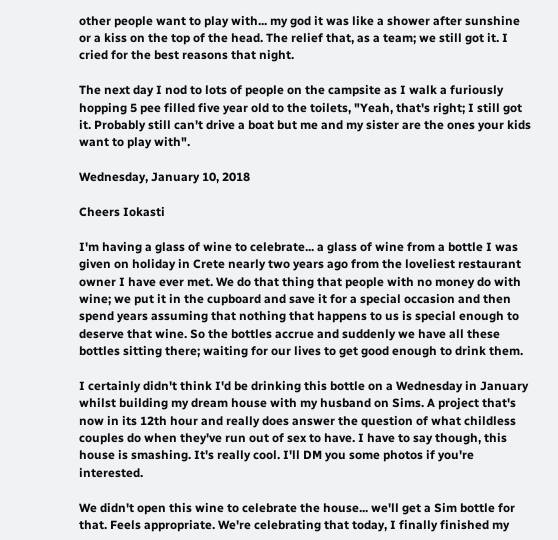other people want to play with... my god it was like a shower after sunshine or a kiss on the top of the head. The relief that, as a team; we still got it. I cried for the best reasons that night.

The next day I nod to lots of people on the campsite as I walk a furiously hopping 5 pee filled five year old to the toilets, "Yeah, that's right; I still got it. Probably still can't drive a boat but me and my sister are the ones your kids want to play with".

Wednesday, January 10, 2018

Cheers Iokasti

I'm having a glass of wine to celebrate... a glass of wine from a bottle I was given on holiday in Crete nearly two years ago from the loveliest restaurant owner I have ever met. We do that thing that people with no money do with wine; we put it in the cupboard and save it for a special occasion and then spend years assuming that nothing that happens to us is special enough to deserve that wine. So the bottles accrue and suddenly we have all these bottles sitting there; waiting for our lives to get good enough to drink them.

I certainly didn't think I'd be drinking this bottle on a Wednesday in January whilst building my dream house with my husband on Sims. A project that's now in its 12th hour and really does answer the question of what childless couples do when they've run out of sex to have. I have to say though, this house is smashing. It's really cool. I'll DM you some photos if you're interested.

We didn't open this wine to celebrate the house... we'll get a Sim bottle for that. Feels appropriate. We're celebrating that today, I finally finished my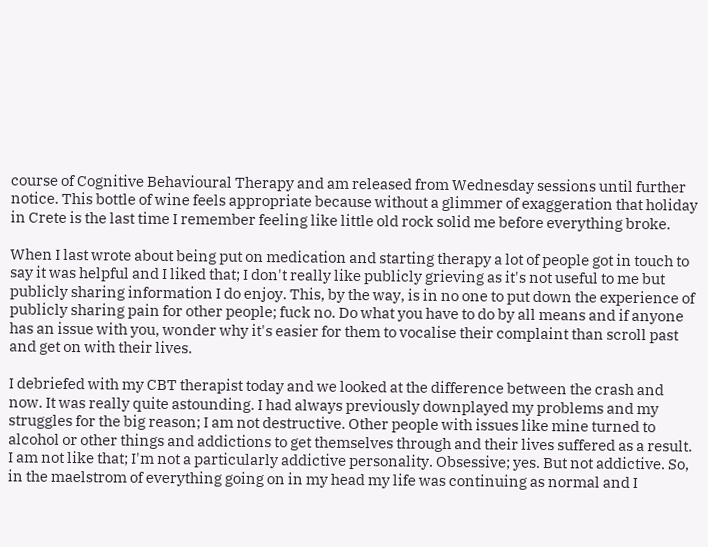course of Cognitive Behavioural Therapy and am released from Wednesday sessions until further notice. This bottle of wine feels appropriate because without a glimmer of exaggeration that holiday in Crete is the last time I remember feeling like little old rock solid me before everything broke.

When I last wrote about being put on medication and starting therapy a lot of people got in touch to say it was helpful and I liked that; I don't really like publicly grieving as it's not useful to me but publicly sharing information I do enjoy. This, by the way, is in no one to put down the experience of publicly sharing pain for other people; fuck no. Do what you have to do by all means and if anyone has an issue with you, wonder why it's easier for them to vocalise their complaint than scroll past and get on with their lives.

I debriefed with my CBT therapist today and we looked at the difference between the crash and now. It was really quite astounding. I had always previously downplayed my problems and my struggles for the big reason; I am not destructive. Other people with issues like mine turned to alcohol or other things and addictions to get themselves through and their lives suffered as a result. I am not like that; I'm not a particularly addictive personality. Obsessive; yes. But not addictive. So, in the maelstrom of everything going on in my head my life was continuing as normal and I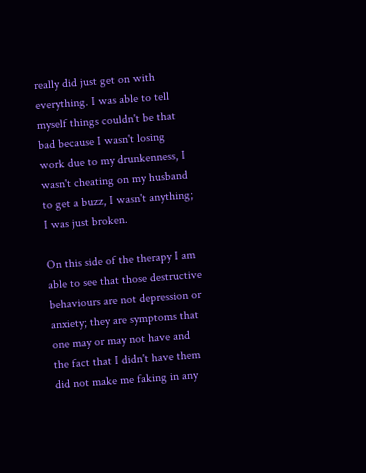really did just get on with everything. I was able to tell myself things couldn't be that bad because I wasn't losing work due to my drunkenness, I wasn't cheating on my husband to get a buzz, I wasn't anything; I was just broken.

On this side of the therapy I am able to see that those destructive behaviours are not depression or anxiety; they are symptoms that one may or may not have and the fact that I didn't have them did not make me faking in any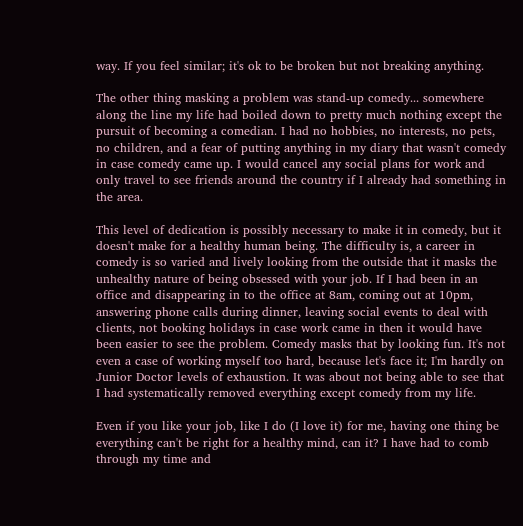way. If you feel similar; it's ok to be broken but not breaking anything.

The other thing masking a problem was stand-up comedy... somewhere along the line my life had boiled down to pretty much nothing except the pursuit of becoming a comedian. I had no hobbies, no interests, no pets, no children, and a fear of putting anything in my diary that wasn't comedy in case comedy came up. I would cancel any social plans for work and only travel to see friends around the country if I already had something in the area.

This level of dedication is possibly necessary to make it in comedy, but it doesn't make for a healthy human being. The difficulty is, a career in comedy is so varied and lively looking from the outside that it masks the unhealthy nature of being obsessed with your job. If I had been in an office and disappearing in to the office at 8am, coming out at 10pm, answering phone calls during dinner, leaving social events to deal with clients, not booking holidays in case work came in then it would have been easier to see the problem. Comedy masks that by looking fun. It's not even a case of working myself too hard, because let's face it; I'm hardly on Junior Doctor levels of exhaustion. It was about not being able to see that I had systematically removed everything except comedy from my life.

Even if you like your job, like I do (I love it) for me, having one thing be everything can't be right for a healthy mind, can it? I have had to comb through my time and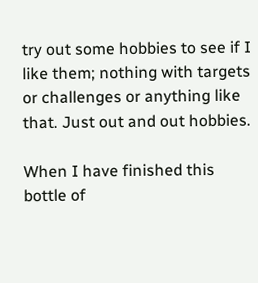try out some hobbies to see if I like them; nothing with targets or challenges or anything like that. Just out and out hobbies.

When I have finished this bottle of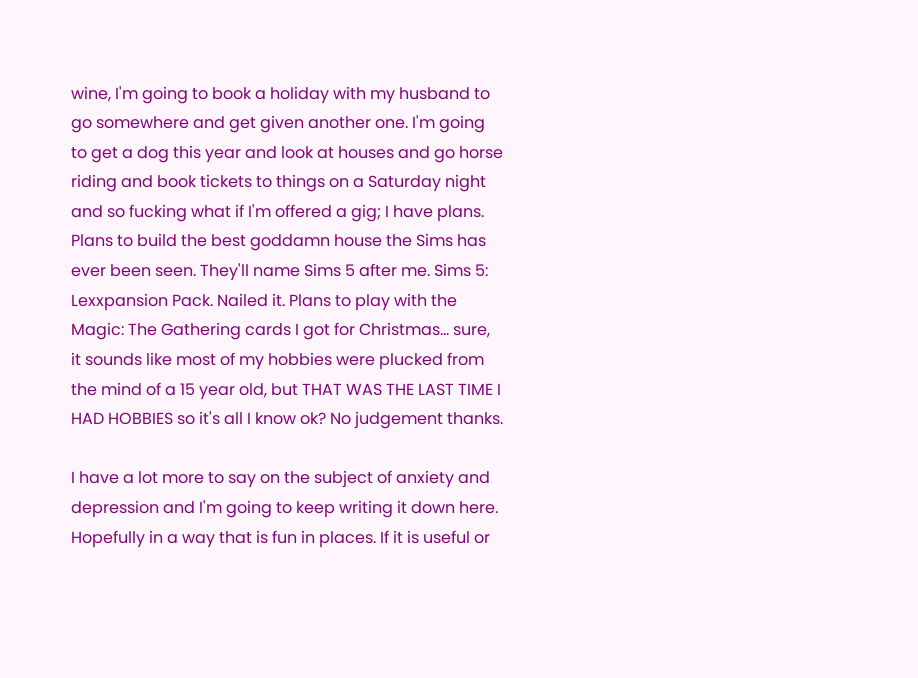wine, I'm going to book a holiday with my husband to go somewhere and get given another one. I'm going to get a dog this year and look at houses and go horse riding and book tickets to things on a Saturday night and so fucking what if I'm offered a gig; I have plans. Plans to build the best goddamn house the Sims has ever been seen. They'll name Sims 5 after me. Sims 5: Lexxpansion Pack. Nailed it. Plans to play with the Magic: The Gathering cards I got for Christmas... sure, it sounds like most of my hobbies were plucked from the mind of a 15 year old, but THAT WAS THE LAST TIME I HAD HOBBIES so it's all I know ok? No judgement thanks.

I have a lot more to say on the subject of anxiety and depression and I'm going to keep writing it down here. Hopefully in a way that is fun in places. If it is useful or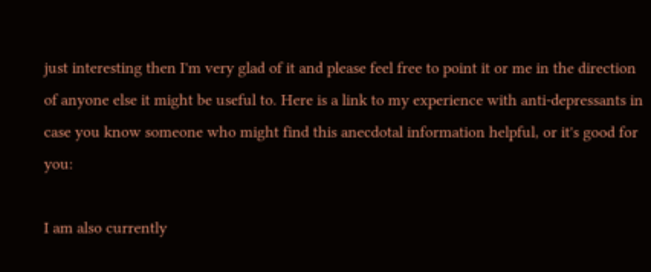just interesting then I'm very glad of it and please feel free to point it or me in the direction of anyone else it might be useful to. Here is a link to my experience with anti-depressants in case you know someone who might find this anecdotal information helpful, or it's good for you:

I am also currently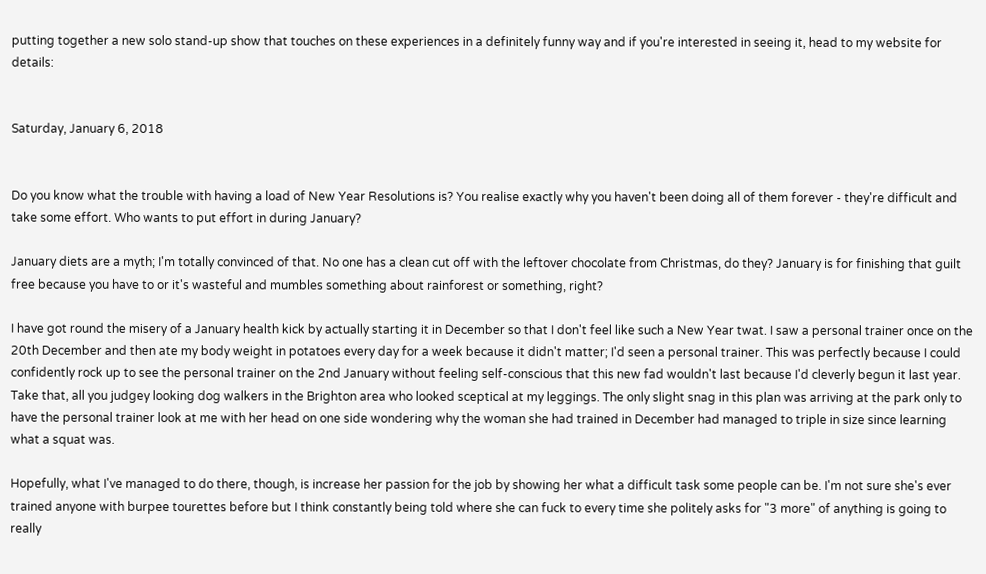putting together a new solo stand-up show that touches on these experiences in a definitely funny way and if you're interested in seeing it, head to my website for details:


Saturday, January 6, 2018


Do you know what the trouble with having a load of New Year Resolutions is? You realise exactly why you haven't been doing all of them forever - they're difficult and take some effort. Who wants to put effort in during January?

January diets are a myth; I'm totally convinced of that. No one has a clean cut off with the leftover chocolate from Christmas, do they? January is for finishing that guilt free because you have to or it's wasteful and mumbles something about rainforest or something, right?

I have got round the misery of a January health kick by actually starting it in December so that I don't feel like such a New Year twat. I saw a personal trainer once on the 20th December and then ate my body weight in potatoes every day for a week because it didn't matter; I'd seen a personal trainer. This was perfectly because I could confidently rock up to see the personal trainer on the 2nd January without feeling self-conscious that this new fad wouldn't last because I'd cleverly begun it last year. Take that, all you judgey looking dog walkers in the Brighton area who looked sceptical at my leggings. The only slight snag in this plan was arriving at the park only to have the personal trainer look at me with her head on one side wondering why the woman she had trained in December had managed to triple in size since learning what a squat was.

Hopefully, what I've managed to do there, though, is increase her passion for the job by showing her what a difficult task some people can be. I'm not sure she's ever trained anyone with burpee tourettes before but I think constantly being told where she can fuck to every time she politely asks for "3 more" of anything is going to really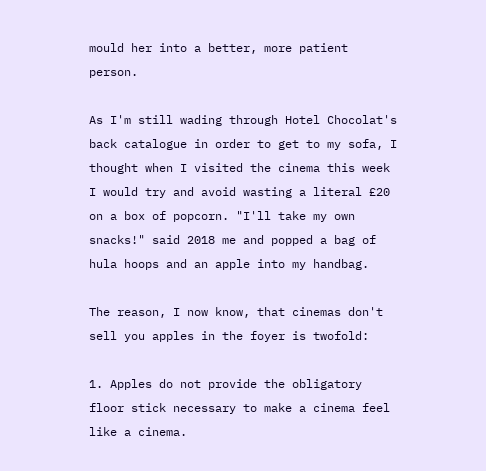mould her into a better, more patient person.

As I'm still wading through Hotel Chocolat's back catalogue in order to get to my sofa, I thought when I visited the cinema this week I would try and avoid wasting a literal £20 on a box of popcorn. "I'll take my own snacks!" said 2018 me and popped a bag of hula hoops and an apple into my handbag.

The reason, I now know, that cinemas don't sell you apples in the foyer is twofold:

1. Apples do not provide the obligatory floor stick necessary to make a cinema feel like a cinema.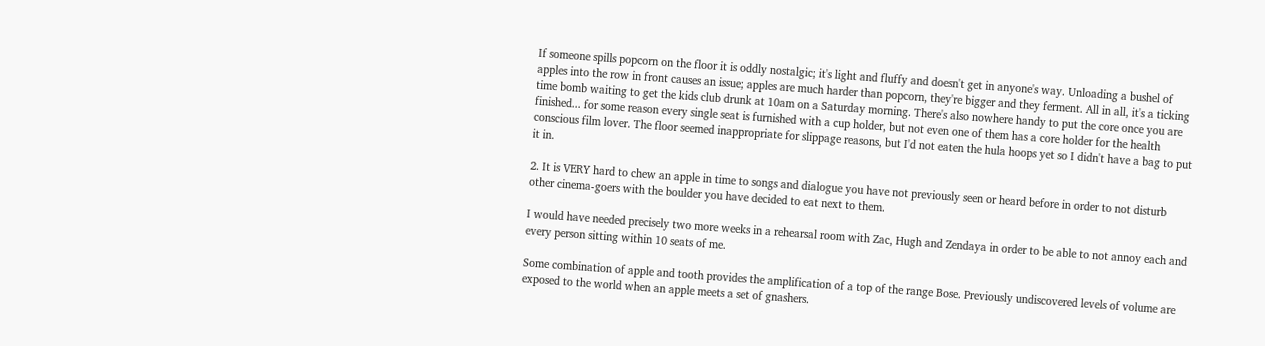If someone spills popcorn on the floor it is oddly nostalgic; it's light and fluffy and doesn't get in anyone's way. Unloading a bushel of apples into the row in front causes an issue; apples are much harder than popcorn, they're bigger and they ferment. All in all, it's a ticking time bomb waiting to get the kids club drunk at 10am on a Saturday morning. There's also nowhere handy to put the core once you are finished... for some reason every single seat is furnished with a cup holder, but not even one of them has a core holder for the health conscious film lover. The floor seemed inappropriate for slippage reasons, but I'd not eaten the hula hoops yet so I didn't have a bag to put it in.

2. It is VERY hard to chew an apple in time to songs and dialogue you have not previously seen or heard before in order to not disturb other cinema-goers with the boulder you have decided to eat next to them.

I would have needed precisely two more weeks in a rehearsal room with Zac, Hugh and Zendaya in order to be able to not annoy each and every person sitting within 10 seats of me.

Some combination of apple and tooth provides the amplification of a top of the range Bose. Previously undiscovered levels of volume are exposed to the world when an apple meets a set of gnashers.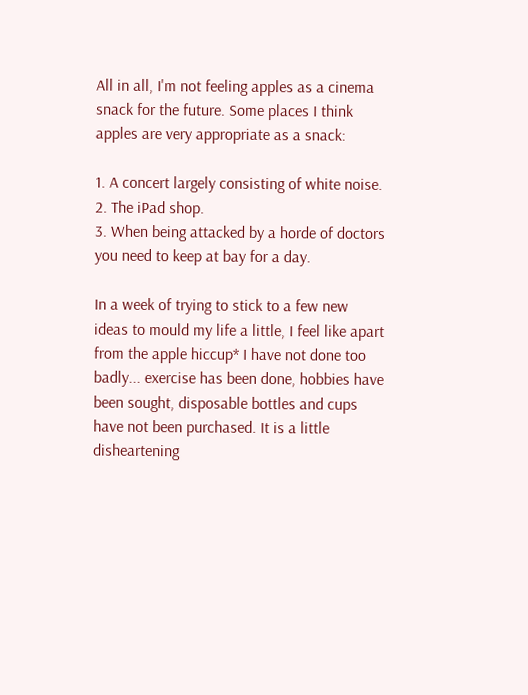All in all, I'm not feeling apples as a cinema snack for the future. Some places I think apples are very appropriate as a snack:

1. A concert largely consisting of white noise.
2. The iPad shop.
3. When being attacked by a horde of doctors you need to keep at bay for a day.

In a week of trying to stick to a few new ideas to mould my life a little, I feel like apart from the apple hiccup* I have not done too badly... exercise has been done, hobbies have been sought, disposable bottles and cups have not been purchased. It is a little disheartening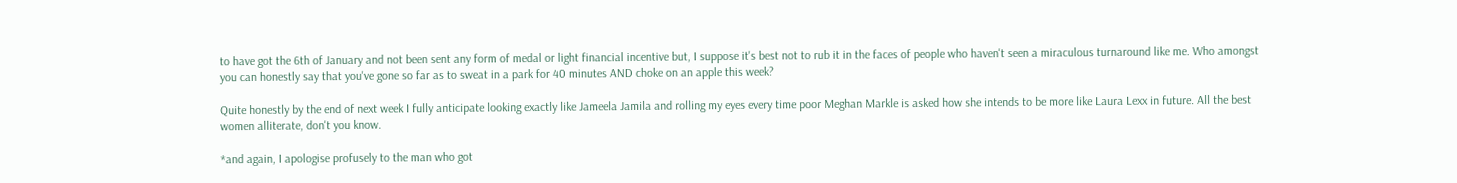to have got the 6th of January and not been sent any form of medal or light financial incentive but, I suppose it's best not to rub it in the faces of people who haven't seen a miraculous turnaround like me. Who amongst you can honestly say that you've gone so far as to sweat in a park for 40 minutes AND choke on an apple this week?

Quite honestly by the end of next week I fully anticipate looking exactly like Jameela Jamila and rolling my eyes every time poor Meghan Markle is asked how she intends to be more like Laura Lexx in future. All the best women alliterate, don't you know.

*and again, I apologise profusely to the man who got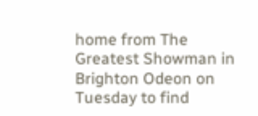home from The Greatest Showman in Brighton Odeon on Tuesday to find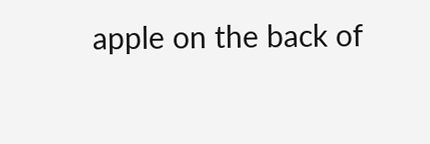apple on the back of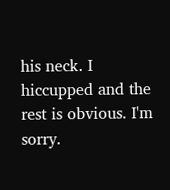his neck. I hiccupped and the rest is obvious. I'm sorry.